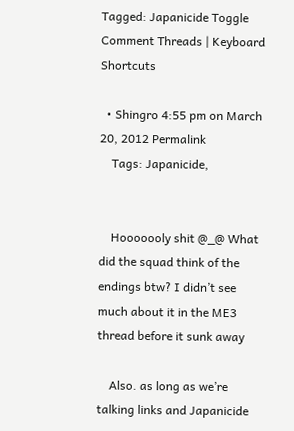Tagged: Japanicide Toggle Comment Threads | Keyboard Shortcuts

  • Shingro 4:55 pm on March 20, 2012 Permalink
    Tags: Japanicide,


    Hooooooly shit @_@ What did the squad think of the endings btw? I didn’t see much about it in the ME3 thread before it sunk away

    Also. as long as we’re talking links and Japanicide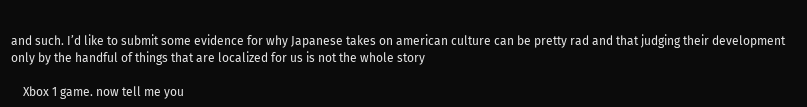and such. I’d like to submit some evidence for why Japanese takes on american culture can be pretty rad and that judging their development only by the handful of things that are localized for us is not the whole story

    Xbox 1 game. now tell me you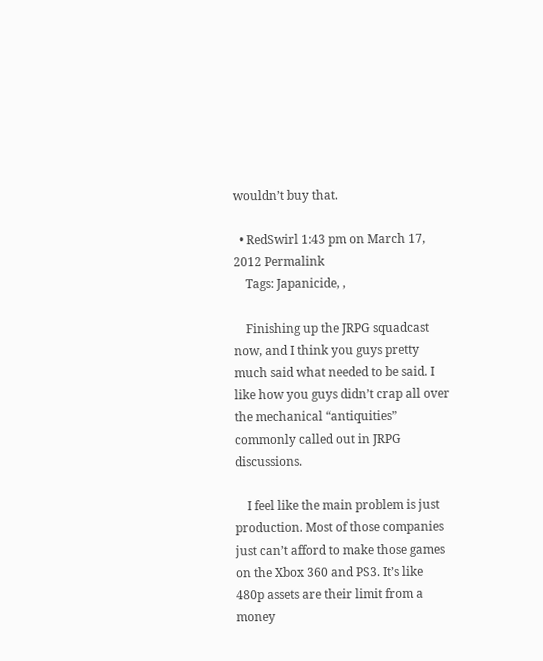wouldn’t buy that.

  • RedSwirl 1:43 pm on March 17, 2012 Permalink
    Tags: Japanicide, ,

    Finishing up the JRPG squadcast now, and I think you guys pretty much said what needed to be said. I like how you guys didn’t crap all over the mechanical “antiquities” commonly called out in JRPG discussions.

    I feel like the main problem is just production. Most of those companies just can’t afford to make those games on the Xbox 360 and PS3. It’s like 480p assets are their limit from a money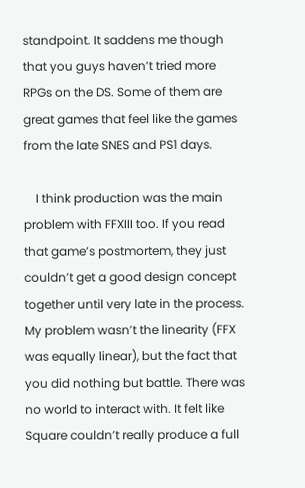standpoint. It saddens me though that you guys haven’t tried more RPGs on the DS. Some of them are great games that feel like the games from the late SNES and PS1 days.

    I think production was the main problem with FFXIII too. If you read that game’s postmortem, they just couldn’t get a good design concept together until very late in the process. My problem wasn’t the linearity (FFX was equally linear), but the fact that you did nothing but battle. There was no world to interact with. It felt like Square couldn’t really produce a full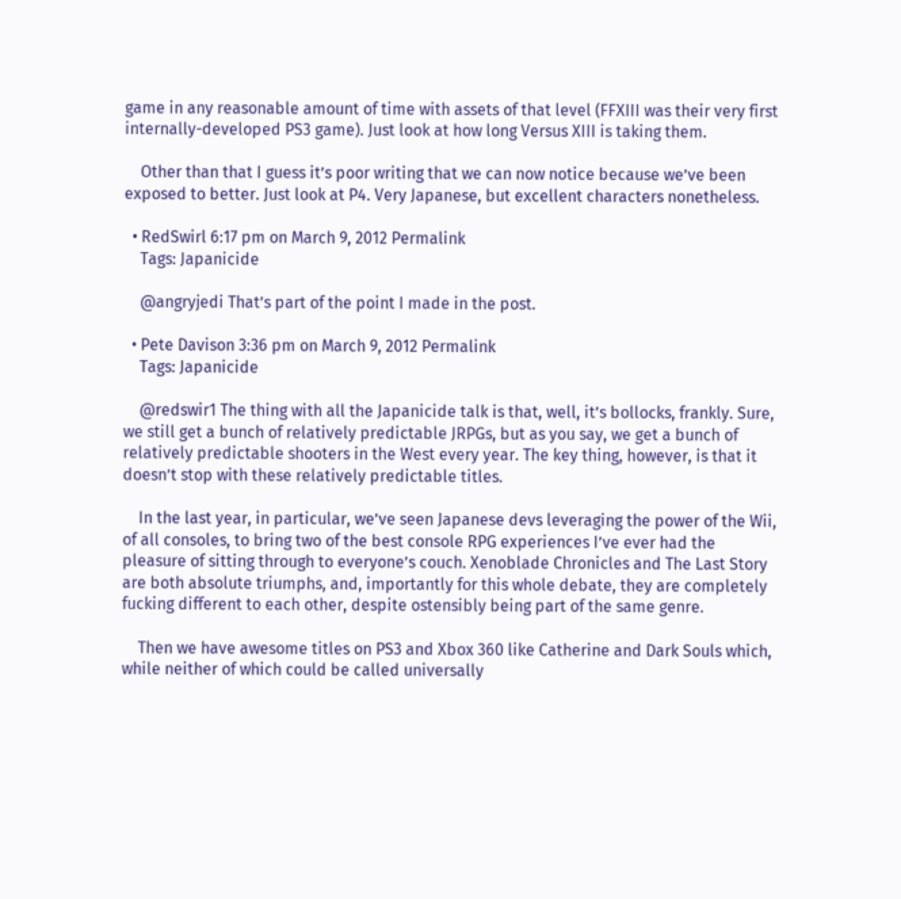game in any reasonable amount of time with assets of that level (FFXIII was their very first internally-developed PS3 game). Just look at how long Versus XIII is taking them.

    Other than that I guess it’s poor writing that we can now notice because we’ve been exposed to better. Just look at P4. Very Japanese, but excellent characters nonetheless.

  • RedSwirl 6:17 pm on March 9, 2012 Permalink
    Tags: Japanicide

    @angryjedi That’s part of the point I made in the post.

  • Pete Davison 3:36 pm on March 9, 2012 Permalink
    Tags: Japanicide

    @redswir1 The thing with all the Japanicide talk is that, well, it’s bollocks, frankly. Sure, we still get a bunch of relatively predictable JRPGs, but as you say, we get a bunch of relatively predictable shooters in the West every year. The key thing, however, is that it doesn’t stop with these relatively predictable titles.

    In the last year, in particular, we’ve seen Japanese devs leveraging the power of the Wii, of all consoles, to bring two of the best console RPG experiences I’ve ever had the pleasure of sitting through to everyone’s couch. Xenoblade Chronicles and The Last Story are both absolute triumphs, and, importantly for this whole debate, they are completely fucking different to each other, despite ostensibly being part of the same genre.

    Then we have awesome titles on PS3 and Xbox 360 like Catherine and Dark Souls which, while neither of which could be called universally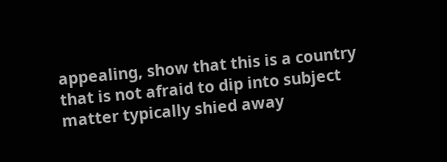appealing, show that this is a country that is not afraid to dip into subject matter typically shied away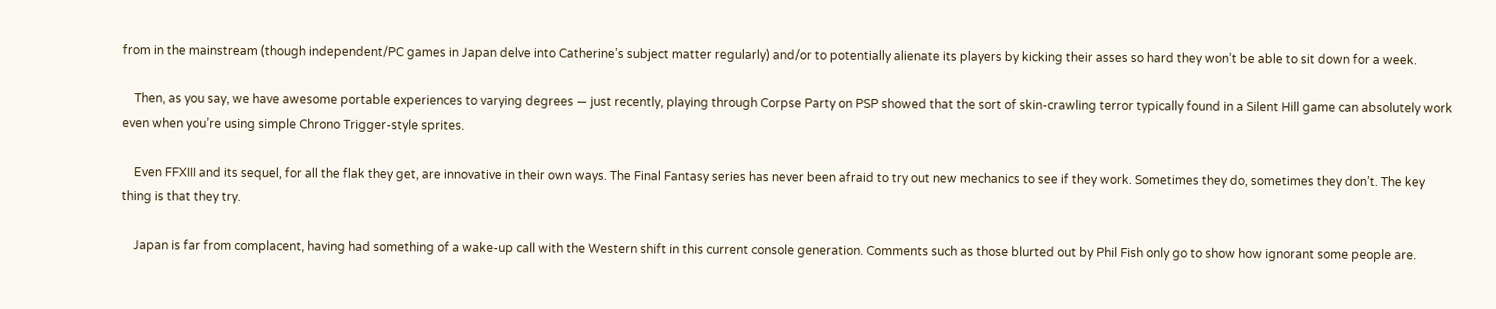from in the mainstream (though independent/PC games in Japan delve into Catherine’s subject matter regularly) and/or to potentially alienate its players by kicking their asses so hard they won’t be able to sit down for a week.

    Then, as you say, we have awesome portable experiences to varying degrees — just recently, playing through Corpse Party on PSP showed that the sort of skin-crawling terror typically found in a Silent Hill game can absolutely work even when you’re using simple Chrono Trigger-style sprites.

    Even FFXIII and its sequel, for all the flak they get, are innovative in their own ways. The Final Fantasy series has never been afraid to try out new mechanics to see if they work. Sometimes they do, sometimes they don’t. The key thing is that they try.

    Japan is far from complacent, having had something of a wake-up call with the Western shift in this current console generation. Comments such as those blurted out by Phil Fish only go to show how ignorant some people are.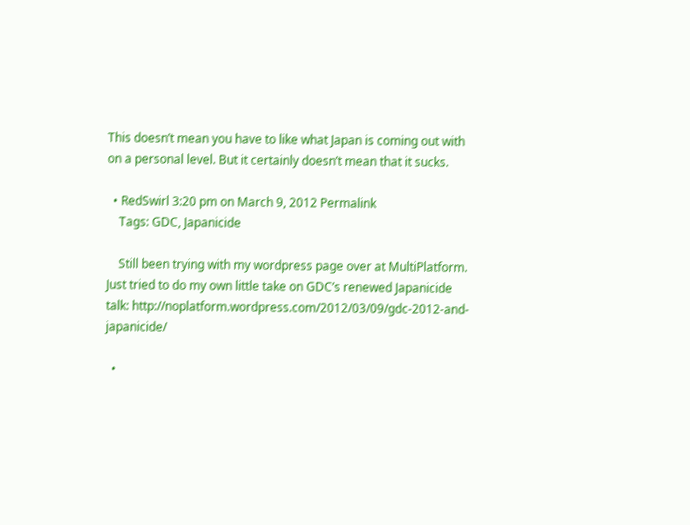This doesn’t mean you have to like what Japan is coming out with on a personal level. But it certainly doesn’t mean that it sucks.

  • RedSwirl 3:20 pm on March 9, 2012 Permalink
    Tags: GDC, Japanicide

    Still been trying with my wordpress page over at MultiPlatform. Just tried to do my own little take on GDC’s renewed Japanicide talk: http://noplatform.wordpress.com/2012/03/09/gdc-2012-and-japanicide/

  •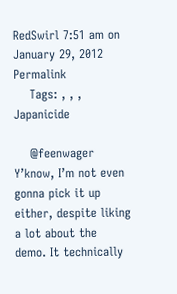RedSwirl 7:51 am on January 29, 2012 Permalink
    Tags: , , , Japanicide

    @feenwager Y’know, I’m not even gonna pick it up either, despite liking a lot about the demo. It technically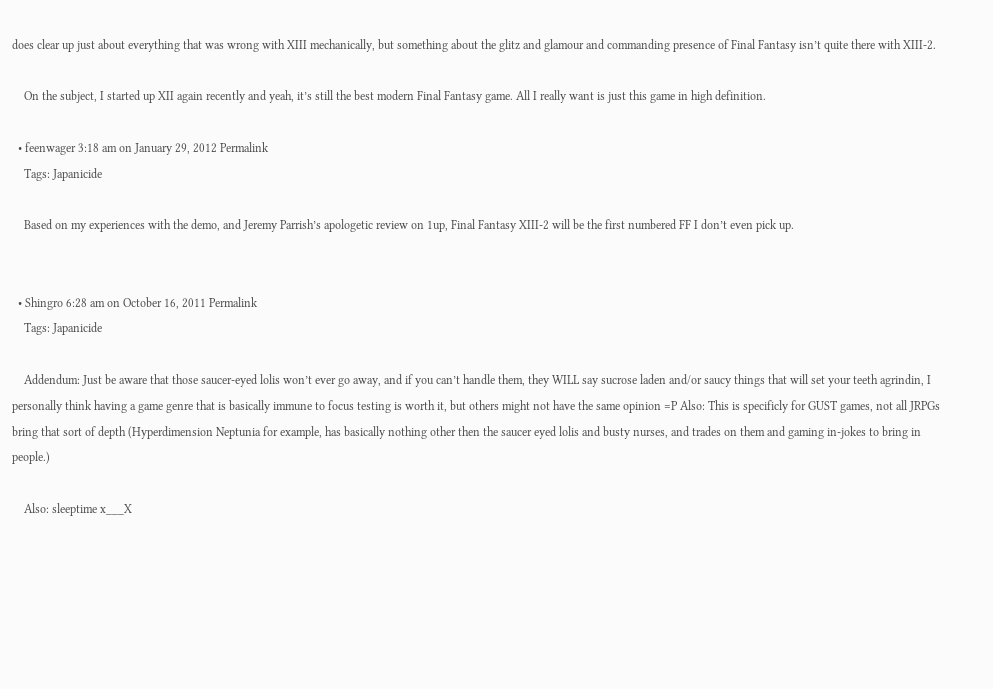does clear up just about everything that was wrong with XIII mechanically, but something about the glitz and glamour and commanding presence of Final Fantasy isn’t quite there with XIII-2.

    On the subject, I started up XII again recently and yeah, it’s still the best modern Final Fantasy game. All I really want is just this game in high definition.

  • feenwager 3:18 am on January 29, 2012 Permalink
    Tags: Japanicide

    Based on my experiences with the demo, and Jeremy Parrish’s apologetic review on 1up, Final Fantasy XIII-2 will be the first numbered FF I don’t even pick up.


  • Shingro 6:28 am on October 16, 2011 Permalink
    Tags: Japanicide

    Addendum: Just be aware that those saucer-eyed lolis won’t ever go away, and if you can’t handle them, they WILL say sucrose laden and/or saucy things that will set your teeth agrindin, I personally think having a game genre that is basically immune to focus testing is worth it, but others might not have the same opinion =P Also: This is specificly for GUST games, not all JRPGs bring that sort of depth (Hyperdimension Neptunia for example, has basically nothing other then the saucer eyed lolis and busty nurses, and trades on them and gaming in-jokes to bring in people.)

    Also: sleeptime x___X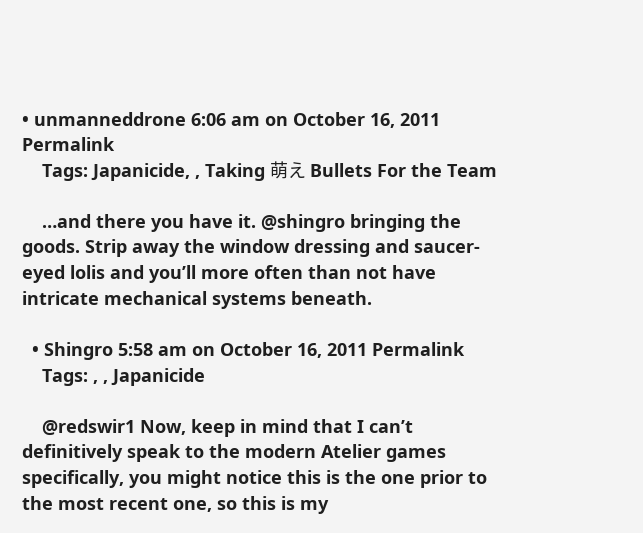• unmanneddrone 6:06 am on October 16, 2011 Permalink
    Tags: Japanicide, , Taking 萌え Bullets For the Team

    …and there you have it. @shingro bringing the goods. Strip away the window dressing and saucer-eyed lolis and you’ll more often than not have intricate mechanical systems beneath.

  • Shingro 5:58 am on October 16, 2011 Permalink
    Tags: , , Japanicide

    @redswir1 Now, keep in mind that I can’t definitively speak to the modern Atelier games specifically, you might notice this is the one prior to the most recent one, so this is my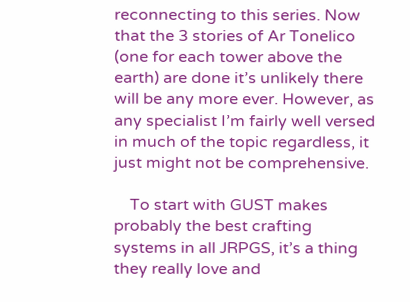reconnecting to this series. Now that the 3 stories of Ar Tonelico (one for each tower above the earth) are done it’s unlikely there will be any more ever. However, as any specialist I’m fairly well versed in much of the topic regardless, it just might not be comprehensive.

    To start with GUST makes probably the best crafting systems in all JRPGS, it’s a thing they really love and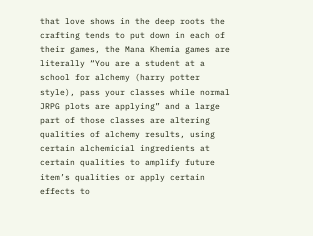that love shows in the deep roots the crafting tends to put down in each of their games, the Mana Khemia games are literally “You are a student at a school for alchemy (harry potter style), pass your classes while normal JRPG plots are applying” and a large part of those classes are altering qualities of alchemy results, using certain alchemicial ingredients at certain qualities to amplify future item’s qualities or apply certain effects to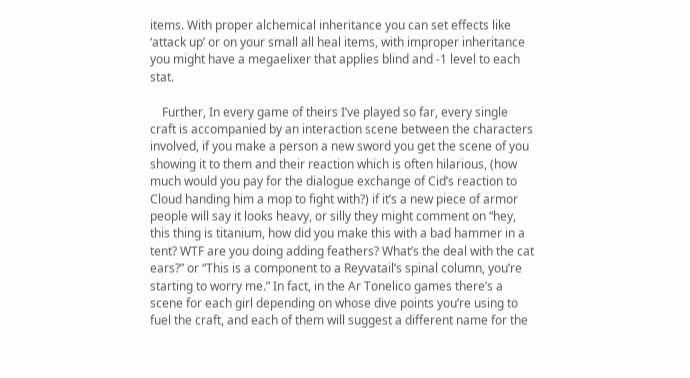items. With proper alchemical inheritance you can set effects like ‘attack up’ or on your small all heal items, with improper inheritance you might have a megaelixer that applies blind and -1 level to each stat.

    Further, In every game of theirs I’ve played so far, every single craft is accompanied by an interaction scene between the characters involved, if you make a person a new sword you get the scene of you showing it to them and their reaction which is often hilarious, (how much would you pay for the dialogue exchange of Cid’s reaction to Cloud handing him a mop to fight with?) if it’s a new piece of armor people will say it looks heavy, or silly they might comment on “hey, this thing is titanium, how did you make this with a bad hammer in a tent? WTF are you doing adding feathers? What’s the deal with the cat ears?” or “This is a component to a Reyvatail’s spinal column, you’re starting to worry me.” In fact, in the Ar Tonelico games there’s a scene for each girl depending on whose dive points you’re using to fuel the craft, and each of them will suggest a different name for the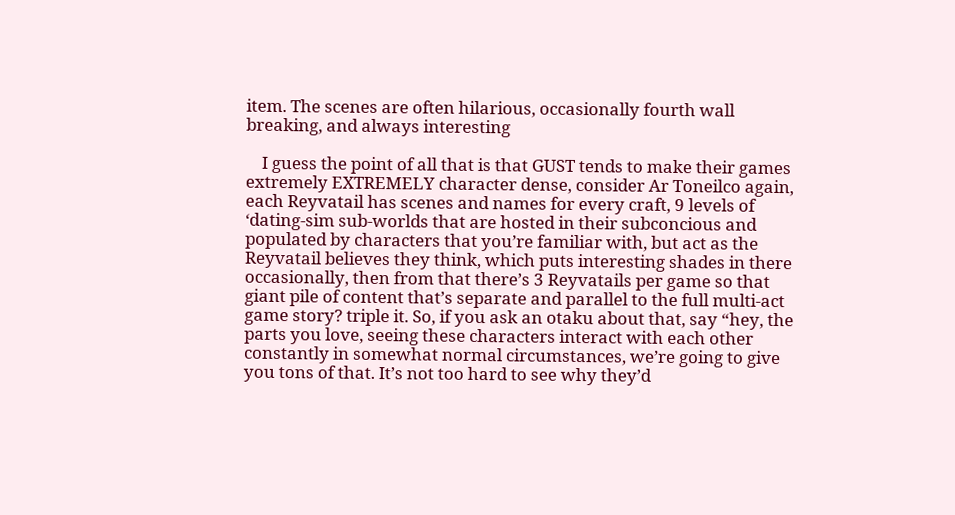item. The scenes are often hilarious, occasionally fourth wall breaking, and always interesting

    I guess the point of all that is that GUST tends to make their games extremely EXTREMELY character dense, consider Ar Toneilco again, each Reyvatail has scenes and names for every craft, 9 levels of ‘dating-sim sub-worlds that are hosted in their subconcious and populated by characters that you’re familiar with, but act as the Reyvatail believes they think, which puts interesting shades in there occasionally, then from that there’s 3 Reyvatails per game so that giant pile of content that’s separate and parallel to the full multi-act game story? triple it. So, if you ask an otaku about that, say “hey, the parts you love, seeing these characters interact with each other constantly in somewhat normal circumstances, we’re going to give you tons of that. It’s not too hard to see why they’d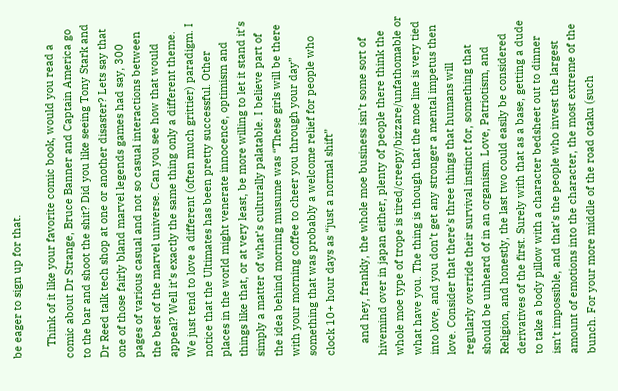be eager to sign up for that.

    Think of it like your favorite comic book, would you read a comic about Dr Strange, Bruce Banner and Captain America go to the bar and shoot the shit? Did you like seeing Tony Stark and Dr Reed talk tech shop at one or another disaster? Lets say that one of those fairly bland marvel legends games had say, 300 pages of various casual and not so casual interactions between the best of the marvel universe. Can you see how that would appeal? Well it’s exactly the same thing only a different theme. We just tend to love a different (often much grittier) paradigm. I notice that the Ultimates has been pretty successful. Other places in the world might venerate innocence, optimism and things like that, or at very least, be more willing to let it stand it’s simply a matter of what’s culturally palatable. I believe part of the idea behind morning musume was “These girls will be there with your morning coffee to cheer you through your day” something that was probably a welcome relief for people who clock 10+ hour days as “just a normal shift”

    and hey, frankly, the whole moe business isn’t some sort of hivemind over in japan either, plenty of people there think the whole moe type of trope is tired/creepy/bizzare/unfathomable or what have you. The thing is though that the moe line is very tied into love, and you don’t get any stronger a mental impetus then love. Consider that there’s three things that humans will regularly override their survival instinct for, something that should be unheard of in an organism. Love, Patriotism, and Religion, and honestly, the last two could easily be considered derivatives of the first. Surely with that as a base, getting a dude to take a body pillow with a character bedsheet out to dinner isn’t impossible, and that’s the people who invest the largest amount of emotions into the character, the most extreme of the bunch. For your more middle of the road otaku (such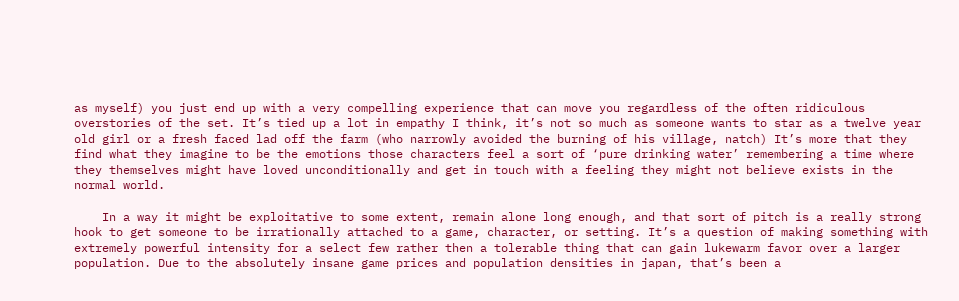as myself) you just end up with a very compelling experience that can move you regardless of the often ridiculous overstories of the set. It’s tied up a lot in empathy I think, it’s not so much as someone wants to star as a twelve year old girl or a fresh faced lad off the farm (who narrowly avoided the burning of his village, natch) It’s more that they find what they imagine to be the emotions those characters feel a sort of ‘pure drinking water’ remembering a time where they themselves might have loved unconditionally and get in touch with a feeling they might not believe exists in the normal world.

    In a way it might be exploitative to some extent, remain alone long enough, and that sort of pitch is a really strong hook to get someone to be irrationally attached to a game, character, or setting. It’s a question of making something with extremely powerful intensity for a select few rather then a tolerable thing that can gain lukewarm favor over a larger population. Due to the absolutely insane game prices and population densities in japan, that’s been a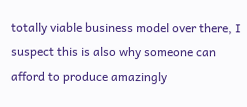totally viable business model over there, I suspect this is also why someone can afford to produce amazingly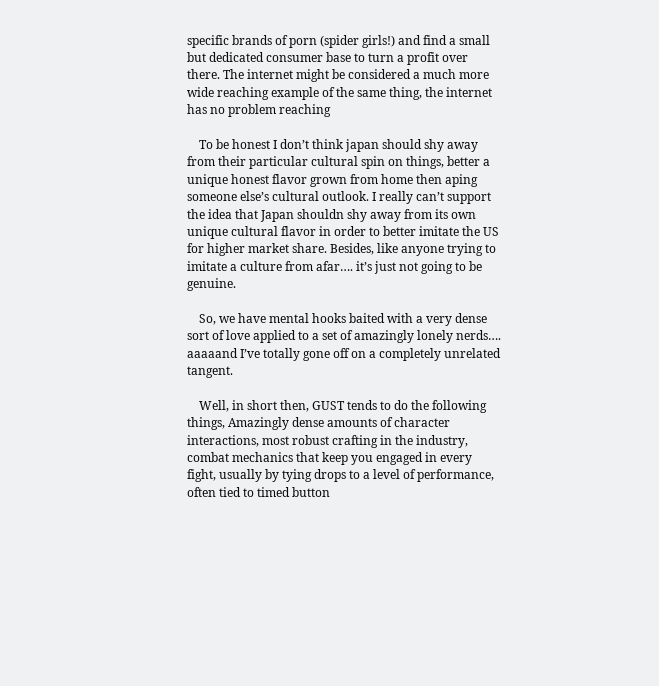specific brands of porn (spider girls!) and find a small but dedicated consumer base to turn a profit over there. The internet might be considered a much more wide reaching example of the same thing, the internet has no problem reaching

    To be honest I don’t think japan should shy away from their particular cultural spin on things, better a unique honest flavor grown from home then aping someone else’s cultural outlook. I really can’t support the idea that Japan shouldn shy away from its own unique cultural flavor in order to better imitate the US for higher market share. Besides, like anyone trying to imitate a culture from afar…. it’s just not going to be genuine.

    So, we have mental hooks baited with a very dense sort of love applied to a set of amazingly lonely nerds…. aaaaand I’ve totally gone off on a completely unrelated tangent.

    Well, in short then, GUST tends to do the following things, Amazingly dense amounts of character interactions, most robust crafting in the industry, combat mechanics that keep you engaged in every fight, usually by tying drops to a level of performance, often tied to timed button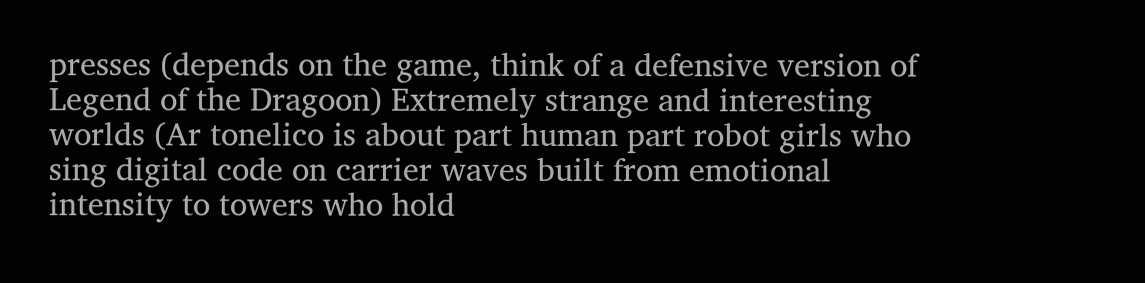presses (depends on the game, think of a defensive version of Legend of the Dragoon) Extremely strange and interesting worlds (Ar tonelico is about part human part robot girls who sing digital code on carrier waves built from emotional intensity to towers who hold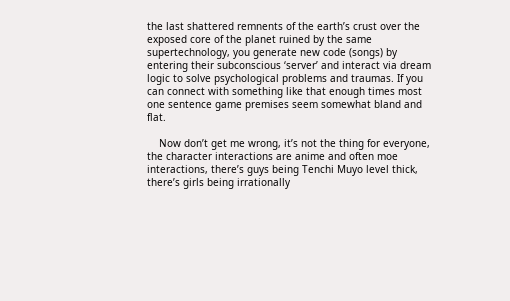the last shattered remnents of the earth’s crust over the exposed core of the planet ruined by the same supertechnology, you generate new code (songs) by entering their subconscious ‘server’ and interact via dream logic to solve psychological problems and traumas. If you can connect with something like that enough times most one sentence game premises seem somewhat bland and flat.

    Now don’t get me wrong, it’s not the thing for everyone, the character interactions are anime and often moe interactions, there’s guys being Tenchi Muyo level thick, there’s girls being irrationally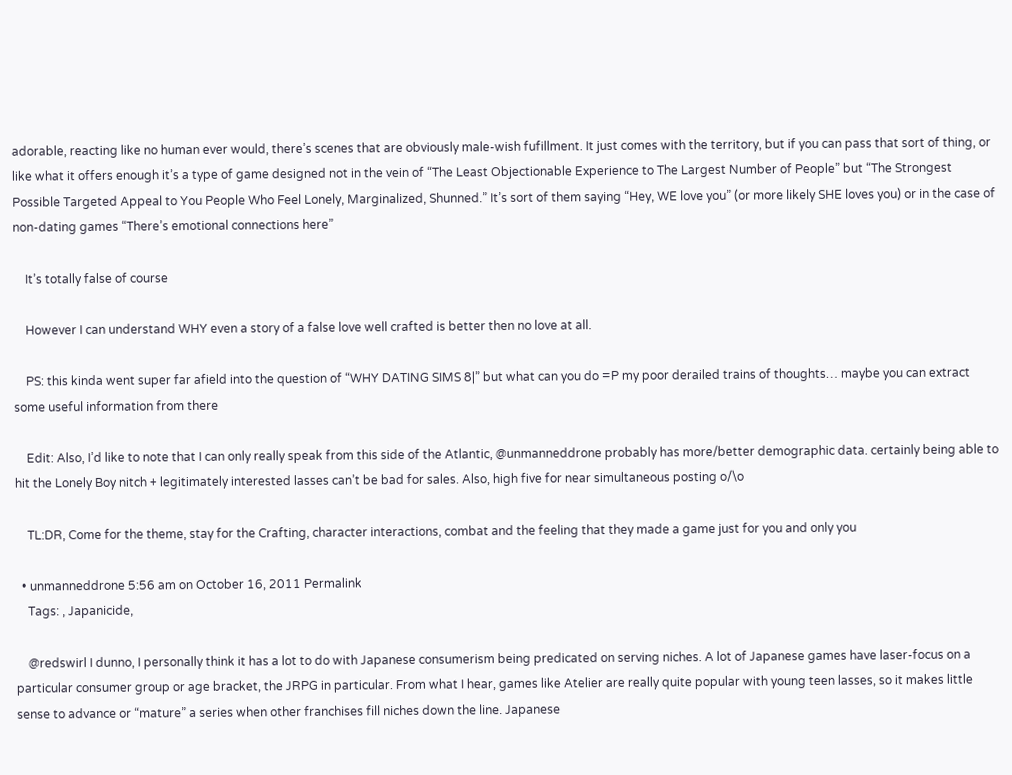adorable, reacting like no human ever would, there’s scenes that are obviously male-wish fufillment. It just comes with the territory, but if you can pass that sort of thing, or like what it offers enough it’s a type of game designed not in the vein of “The Least Objectionable Experience to The Largest Number of People” but “The Strongest Possible Targeted Appeal to You People Who Feel Lonely, Marginalized, Shunned.” It’s sort of them saying “Hey, WE love you” (or more likely SHE loves you) or in the case of non-dating games “There’s emotional connections here”

    It’s totally false of course

    However I can understand WHY even a story of a false love well crafted is better then no love at all.

    PS: this kinda went super far afield into the question of “WHY DATING SIMS 8|” but what can you do =P my poor derailed trains of thoughts… maybe you can extract some useful information from there

    Edit: Also, I’d like to note that I can only really speak from this side of the Atlantic, @unmanneddrone probably has more/better demographic data. certainly being able to hit the Lonely Boy nitch + legitimately interested lasses can’t be bad for sales. Also, high five for near simultaneous posting o/\o

    TL:DR, Come for the theme, stay for the Crafting, character interactions, combat and the feeling that they made a game just for you and only you

  • unmanneddrone 5:56 am on October 16, 2011 Permalink
    Tags: , Japanicide,

    @redswirl I dunno, I personally think it has a lot to do with Japanese consumerism being predicated on serving niches. A lot of Japanese games have laser-focus on a particular consumer group or age bracket, the JRPG in particular. From what I hear, games like Atelier are really quite popular with young teen lasses, so it makes little sense to advance or “mature” a series when other franchises fill niches down the line. Japanese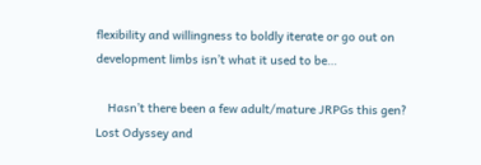flexibility and willingness to boldly iterate or go out on development limbs isn’t what it used to be…

    Hasn’t there been a few adult/mature JRPGs this gen? Lost Odyssey and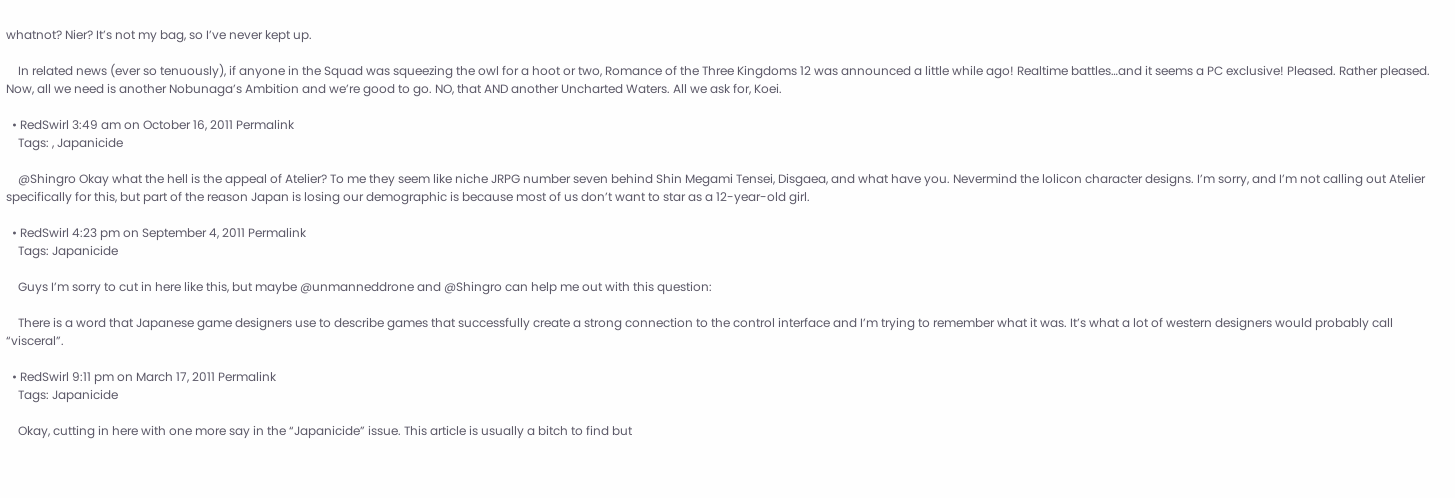whatnot? Nier? It’s not my bag, so I’ve never kept up.

    In related news (ever so tenuously), if anyone in the Squad was squeezing the owl for a hoot or two, Romance of the Three Kingdoms 12 was announced a little while ago! Realtime battles…and it seems a PC exclusive! Pleased. Rather pleased. Now, all we need is another Nobunaga’s Ambition and we’re good to go. NO, that AND another Uncharted Waters. All we ask for, Koei.

  • RedSwirl 3:49 am on October 16, 2011 Permalink
    Tags: , Japanicide

    @Shingro Okay what the hell is the appeal of Atelier? To me they seem like niche JRPG number seven behind Shin Megami Tensei, Disgaea, and what have you. Nevermind the lolicon character designs. I’m sorry, and I’m not calling out Atelier specifically for this, but part of the reason Japan is losing our demographic is because most of us don’t want to star as a 12-year-old girl.

  • RedSwirl 4:23 pm on September 4, 2011 Permalink
    Tags: Japanicide

    Guys I’m sorry to cut in here like this, but maybe @unmanneddrone and @Shingro can help me out with this question:

    There is a word that Japanese game designers use to describe games that successfully create a strong connection to the control interface and I’m trying to remember what it was. It’s what a lot of western designers would probably call “visceral”.

  • RedSwirl 9:11 pm on March 17, 2011 Permalink
    Tags: Japanicide

    Okay, cutting in here with one more say in the “Japanicide” issue. This article is usually a bitch to find but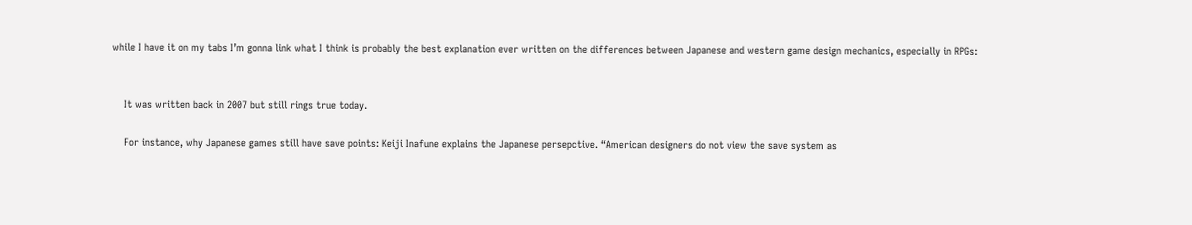while I have it on my tabs I’m gonna link what I think is probably the best explanation ever written on the differences between Japanese and western game design mechanics, especially in RPGs:


    It was written back in 2007 but still rings true today.

    For instance, why Japanese games still have save points: Keiji Inafune explains the Japanese persepctive. “American designers do not view the save system as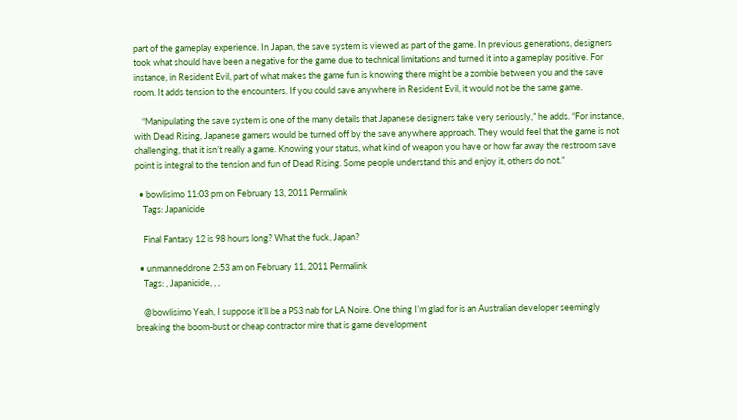part of the gameplay experience. In Japan, the save system is viewed as part of the game. In previous generations, designers took what should have been a negative for the game due to technical limitations and turned it into a gameplay positive. For instance, in Resident Evil, part of what makes the game fun is knowing there might be a zombie between you and the save room. It adds tension to the encounters. If you could save anywhere in Resident Evil, it would not be the same game.

    “Manipulating the save system is one of the many details that Japanese designers take very seriously,” he adds. “For instance, with Dead Rising, Japanese gamers would be turned off by the save anywhere approach. They would feel that the game is not challenging, that it isn’t really a game. Knowing your status, what kind of weapon you have or how far away the restroom save point is integral to the tension and fun of Dead Rising. Some people understand this and enjoy it, others do not.”

  • bowlisimo 11:03 pm on February 13, 2011 Permalink
    Tags: Japanicide

    Final Fantasy 12 is 98 hours long? What the fuck, Japan?

  • unmanneddrone 2:53 am on February 11, 2011 Permalink
    Tags: , Japanicide, , ,

    @bowlisimo Yeah, I suppose it’ll be a PS3 nab for LA Noire. One thing I’m glad for is an Australian developer seemingly breaking the boom-bust or cheap contractor mire that is game development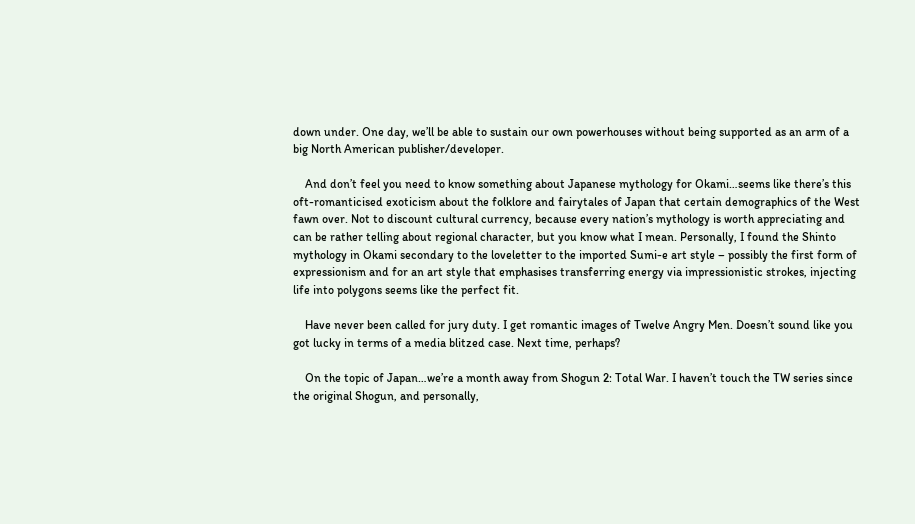down under. One day, we’ll be able to sustain our own powerhouses without being supported as an arm of a big North American publisher/developer.

    And don’t feel you need to know something about Japanese mythology for Okami…seems like there’s this oft-romanticised exoticism about the folklore and fairytales of Japan that certain demographics of the West fawn over. Not to discount cultural currency, because every nation’s mythology is worth appreciating and can be rather telling about regional character, but you know what I mean. Personally, I found the Shinto mythology in Okami secondary to the loveletter to the imported Sumi-e art style – possibly the first form of expressionism and for an art style that emphasises transferring energy via impressionistic strokes, injecting life into polygons seems like the perfect fit.

    Have never been called for jury duty. I get romantic images of Twelve Angry Men. Doesn’t sound like you got lucky in terms of a media blitzed case. Next time, perhaps?

    On the topic of Japan…we’re a month away from Shogun 2: Total War. I haven’t touch the TW series since the original Shogun, and personally,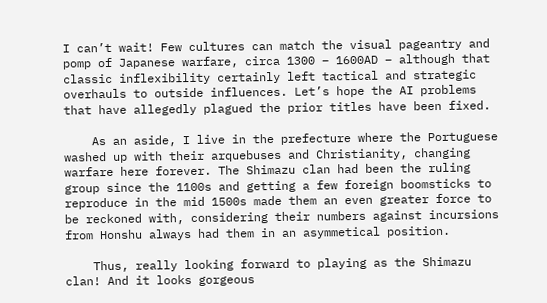I can’t wait! Few cultures can match the visual pageantry and pomp of Japanese warfare, circa 1300 – 1600AD – although that classic inflexibility certainly left tactical and strategic overhauls to outside influences. Let’s hope the AI problems that have allegedly plagued the prior titles have been fixed.

    As an aside, I live in the prefecture where the Portuguese washed up with their arquebuses and Christianity, changing warfare here forever. The Shimazu clan had been the ruling group since the 1100s and getting a few foreign boomsticks to reproduce in the mid 1500s made them an even greater force to be reckoned with, considering their numbers against incursions from Honshu always had them in an asymmetical position.

    Thus, really looking forward to playing as the Shimazu clan! And it looks gorgeous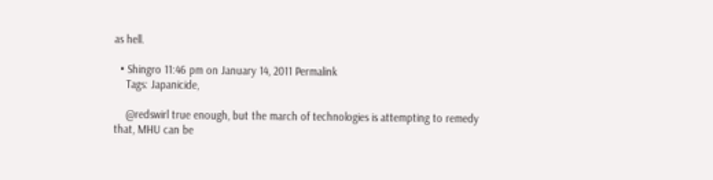as hell.

  • Shingro 11:46 pm on January 14, 2011 Permalink
    Tags: Japanicide,

    @redswirl true enough, but the march of technologies is attempting to remedy that, MHU can be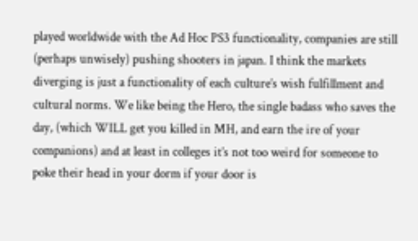played worldwide with the Ad Hoc PS3 functionality, companies are still (perhaps unwisely) pushing shooters in japan. I think the markets diverging is just a functionality of each culture’s wish fulfillment and cultural norms. We like being the Hero, the single badass who saves the day, (which WILL get you killed in MH, and earn the ire of your companions) and at least in colleges it’s not too weird for someone to poke their head in your dorm if your door is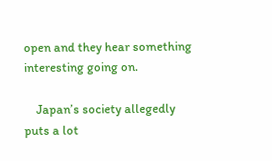open and they hear something interesting going on.

    Japan’s society allegedly puts a lot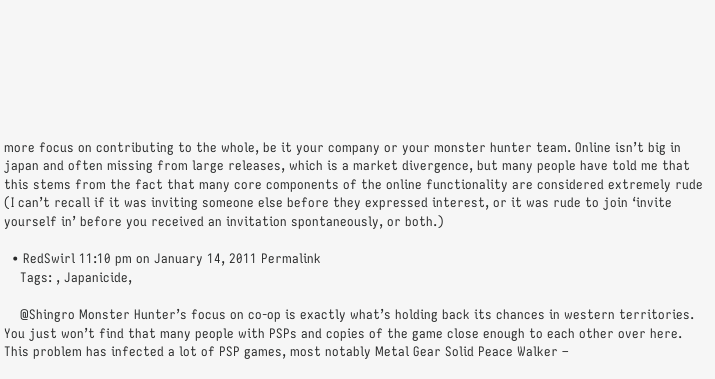more focus on contributing to the whole, be it your company or your monster hunter team. Online isn’t big in japan and often missing from large releases, which is a market divergence, but many people have told me that this stems from the fact that many core components of the online functionality are considered extremely rude (I can’t recall if it was inviting someone else before they expressed interest, or it was rude to join ‘invite yourself in’ before you received an invitation spontaneously, or both.)

  • RedSwirl 11:10 pm on January 14, 2011 Permalink
    Tags: , Japanicide,

    @Shingro Monster Hunter’s focus on co-op is exactly what’s holding back its chances in western territories. You just won’t find that many people with PSPs and copies of the game close enough to each other over here. This problem has infected a lot of PSP games, most notably Metal Gear Solid Peace Walker –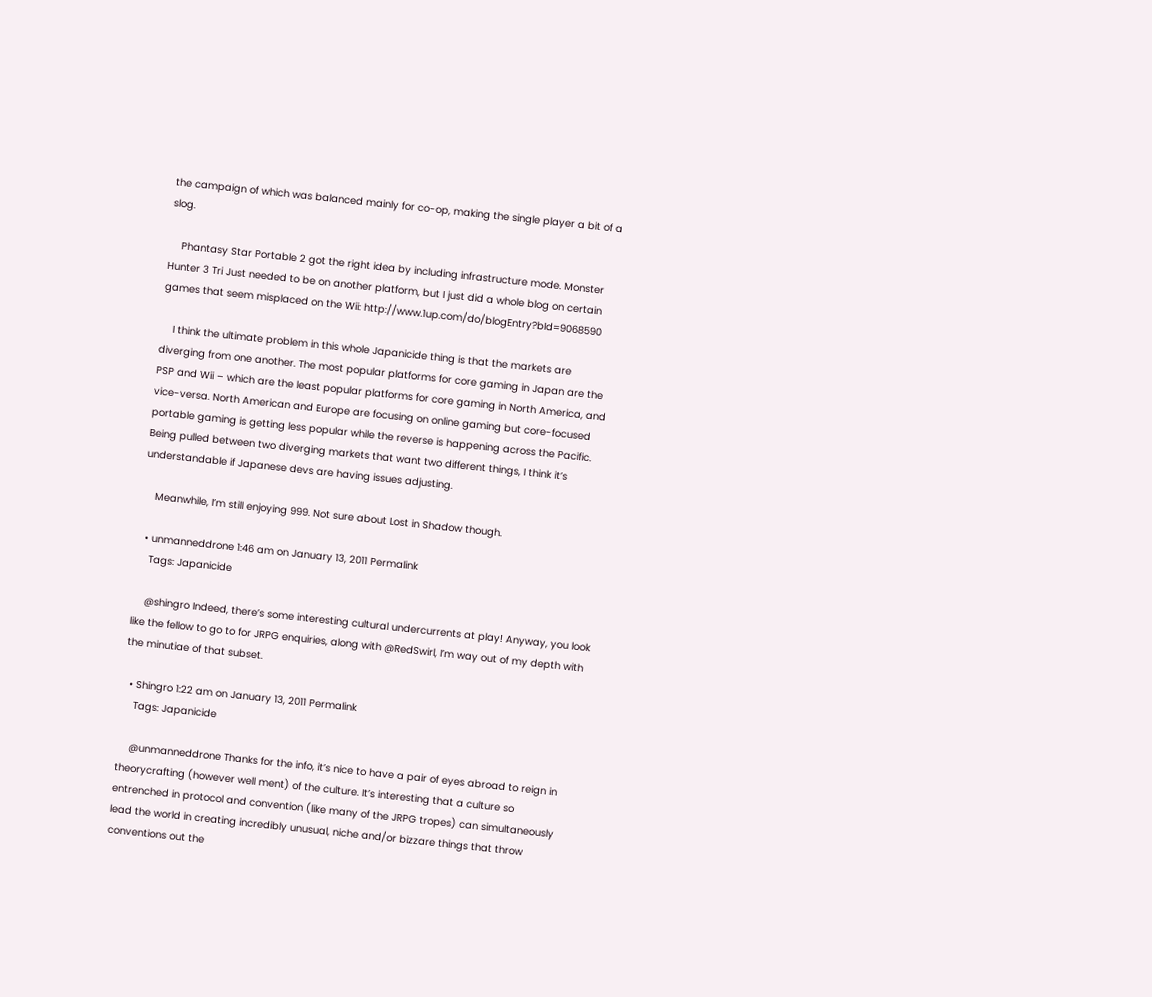the campaign of which was balanced mainly for co-op, making the single player a bit of a slog.

    Phantasy Star Portable 2 got the right idea by including infrastructure mode. Monster Hunter 3 Tri Just needed to be on another platform, but I just did a whole blog on certain games that seem misplaced on the Wii: http://www.1up.com/do/blogEntry?bId=9068590

    I think the ultimate problem in this whole Japanicide thing is that the markets are diverging from one another. The most popular platforms for core gaming in Japan are the PSP and Wii – which are the least popular platforms for core gaming in North America, and vice-versa. North American and Europe are focusing on online gaming but core-focused portable gaming is getting less popular while the reverse is happening across the Pacific. Being pulled between two diverging markets that want two different things, I think it’s understandable if Japanese devs are having issues adjusting.

    Meanwhile, I’m still enjoying 999. Not sure about Lost in Shadow though.

  • unmanneddrone 1:46 am on January 13, 2011 Permalink
    Tags: Japanicide

    @shingro Indeed, there’s some interesting cultural undercurrents at play! Anyway, you look like the fellow to go to for JRPG enquiries, along with @RedSwirl, I’m way out of my depth with the minutiae of that subset.

  • Shingro 1:22 am on January 13, 2011 Permalink
    Tags: Japanicide

    @unmanneddrone Thanks for the info, it’s nice to have a pair of eyes abroad to reign in theorycrafting (however well ment) of the culture. It’s interesting that a culture so entrenched in protocol and convention (like many of the JRPG tropes) can simultaneously lead the world in creating incredibly unusual, niche and/or bizzare things that throw conventions out the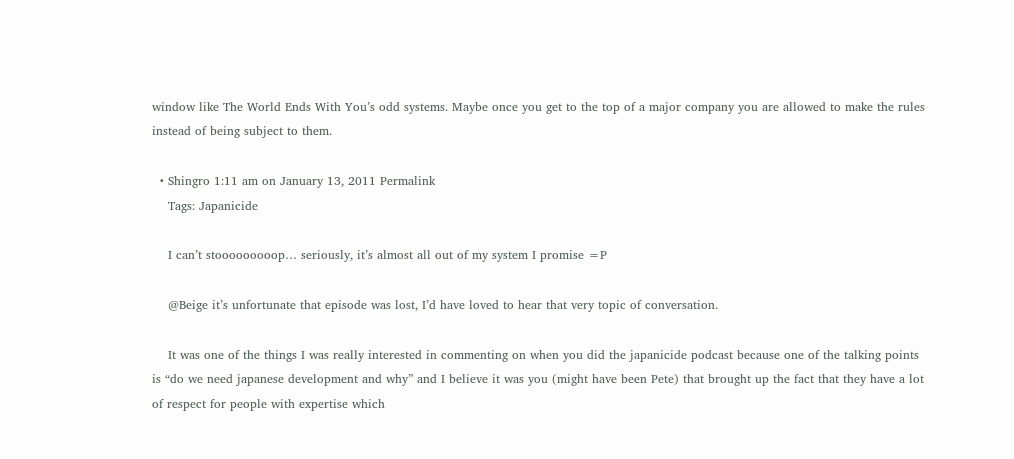window like The World Ends With You’s odd systems. Maybe once you get to the top of a major company you are allowed to make the rules instead of being subject to them.

  • Shingro 1:11 am on January 13, 2011 Permalink
    Tags: Japanicide

    I can’t stooooooooop… seriously, it’s almost all out of my system I promise =P

    @Beige it’s unfortunate that episode was lost, I’d have loved to hear that very topic of conversation.

    It was one of the things I was really interested in commenting on when you did the japanicide podcast because one of the talking points is “do we need japanese development and why” and I believe it was you (might have been Pete) that brought up the fact that they have a lot of respect for people with expertise which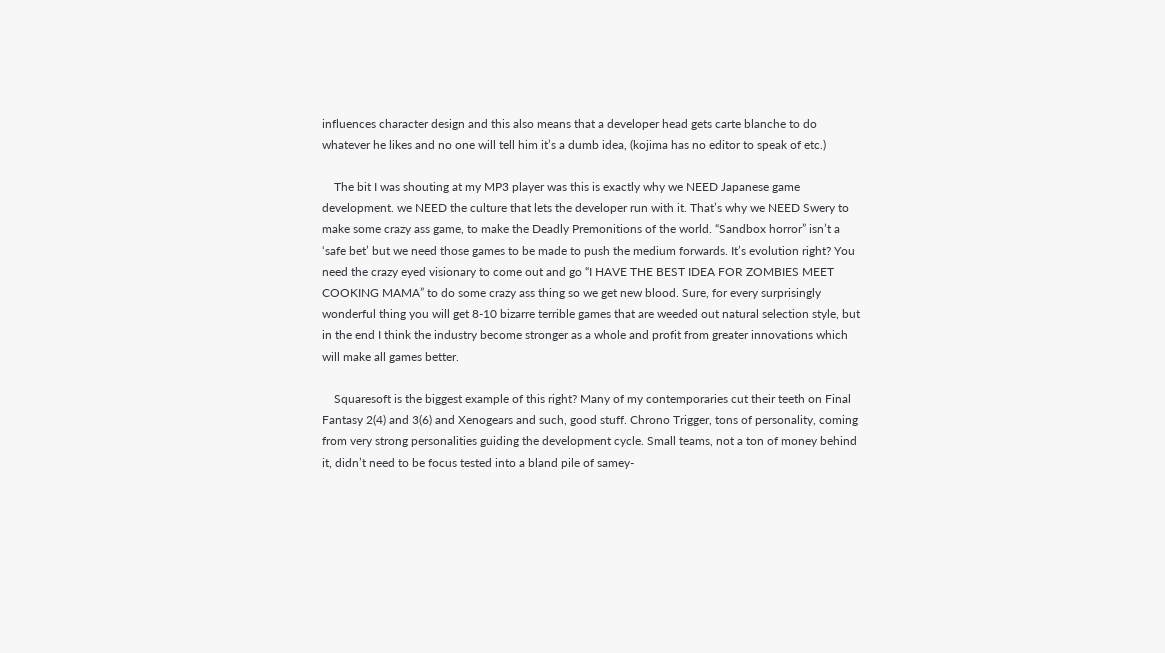influences character design and this also means that a developer head gets carte blanche to do whatever he likes and no one will tell him it’s a dumb idea, (kojima has no editor to speak of etc.)

    The bit I was shouting at my MP3 player was this is exactly why we NEED Japanese game development. we NEED the culture that lets the developer run with it. That’s why we NEED Swery to make some crazy ass game, to make the Deadly Premonitions of the world. “Sandbox horror” isn’t a ‘safe bet’ but we need those games to be made to push the medium forwards. It’s evolution right? You need the crazy eyed visionary to come out and go “I HAVE THE BEST IDEA FOR ZOMBIES MEET COOKING MAMA” to do some crazy ass thing so we get new blood. Sure, for every surprisingly wonderful thing you will get 8-10 bizarre terrible games that are weeded out natural selection style, but in the end I think the industry become stronger as a whole and profit from greater innovations which will make all games better.

    Squaresoft is the biggest example of this right? Many of my contemporaries cut their teeth on Final Fantasy 2(4) and 3(6) and Xenogears and such, good stuff. Chrono Trigger, tons of personality, coming from very strong personalities guiding the development cycle. Small teams, not a ton of money behind it, didn’t need to be focus tested into a bland pile of samey-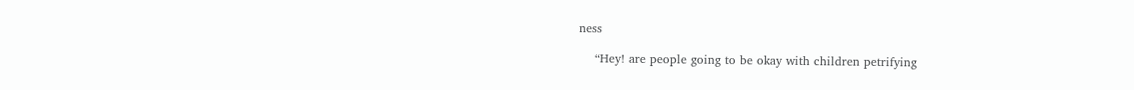ness

    “Hey! are people going to be okay with children petrifying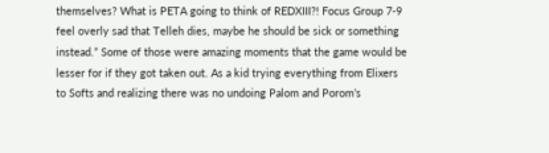themselves? What is PETA going to think of REDXIII?! Focus Group 7-9 feel overly sad that Telleh dies, maybe he should be sick or something instead.” Some of those were amazing moments that the game would be lesser for if they got taken out. As a kid trying everything from Elixers to Softs and realizing there was no undoing Palom and Porom’s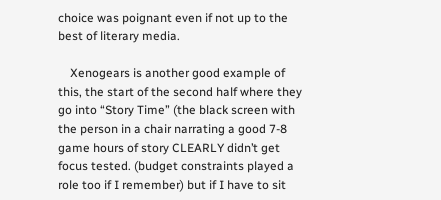choice was poignant even if not up to the best of literary media.

    Xenogears is another good example of this, the start of the second half where they go into “Story Time” (the black screen with the person in a chair narrating a good 7-8 game hours of story CLEARLY didn’t get focus tested. (budget constraints played a role too if I remember) but if I have to sit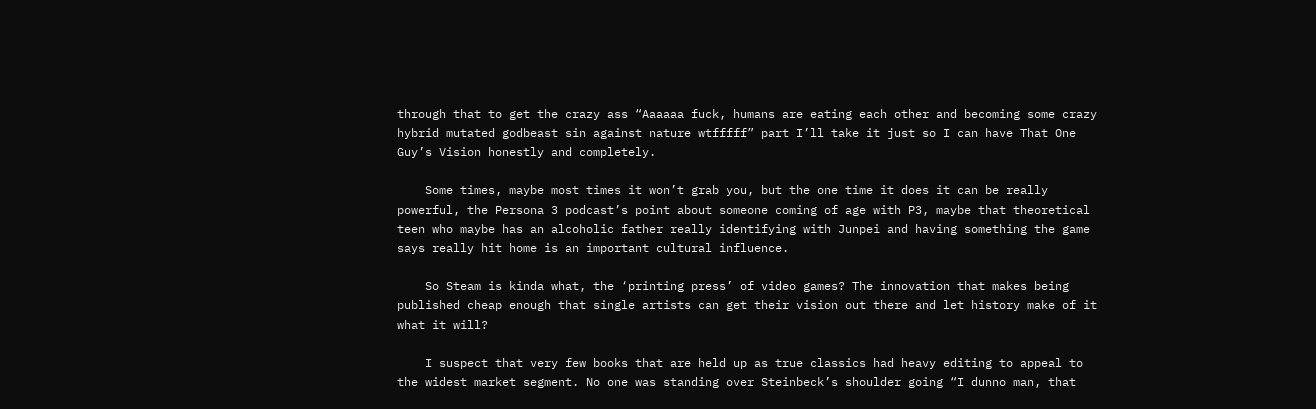through that to get the crazy ass “Aaaaaa fuck, humans are eating each other and becoming some crazy hybrid mutated godbeast sin against nature wtfffff” part I’ll take it just so I can have That One Guy’s Vision honestly and completely.

    Some times, maybe most times it won’t grab you, but the one time it does it can be really powerful, the Persona 3 podcast’s point about someone coming of age with P3, maybe that theoretical teen who maybe has an alcoholic father really identifying with Junpei and having something the game says really hit home is an important cultural influence.

    So Steam is kinda what, the ‘printing press’ of video games? The innovation that makes being published cheap enough that single artists can get their vision out there and let history make of it what it will?

    I suspect that very few books that are held up as true classics had heavy editing to appeal to the widest market segment. No one was standing over Steinbeck’s shoulder going “I dunno man, that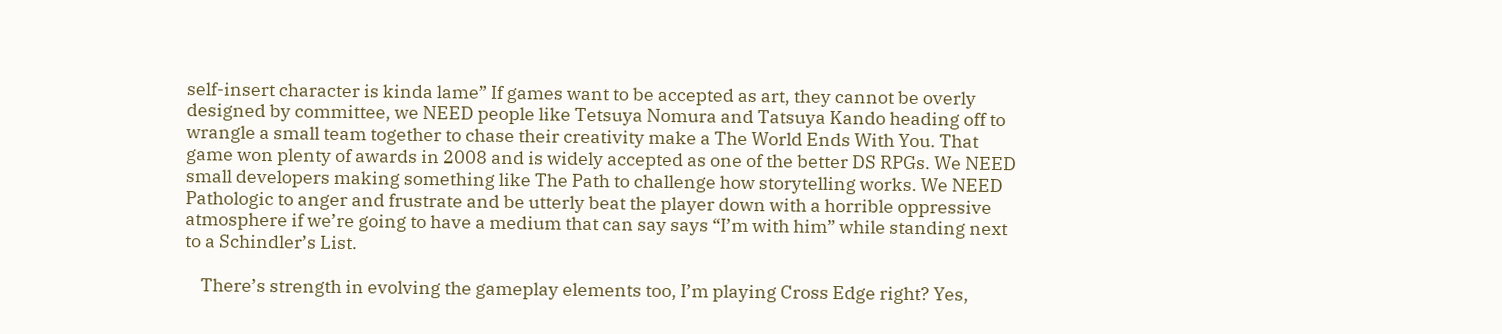self-insert character is kinda lame” If games want to be accepted as art, they cannot be overly designed by committee, we NEED people like Tetsuya Nomura and Tatsuya Kando heading off to wrangle a small team together to chase their creativity make a The World Ends With You. That game won plenty of awards in 2008 and is widely accepted as one of the better DS RPGs. We NEED small developers making something like The Path to challenge how storytelling works. We NEED Pathologic to anger and frustrate and be utterly beat the player down with a horrible oppressive atmosphere if we’re going to have a medium that can say says “I’m with him” while standing next to a Schindler’s List.

    There’s strength in evolving the gameplay elements too, I’m playing Cross Edge right? Yes,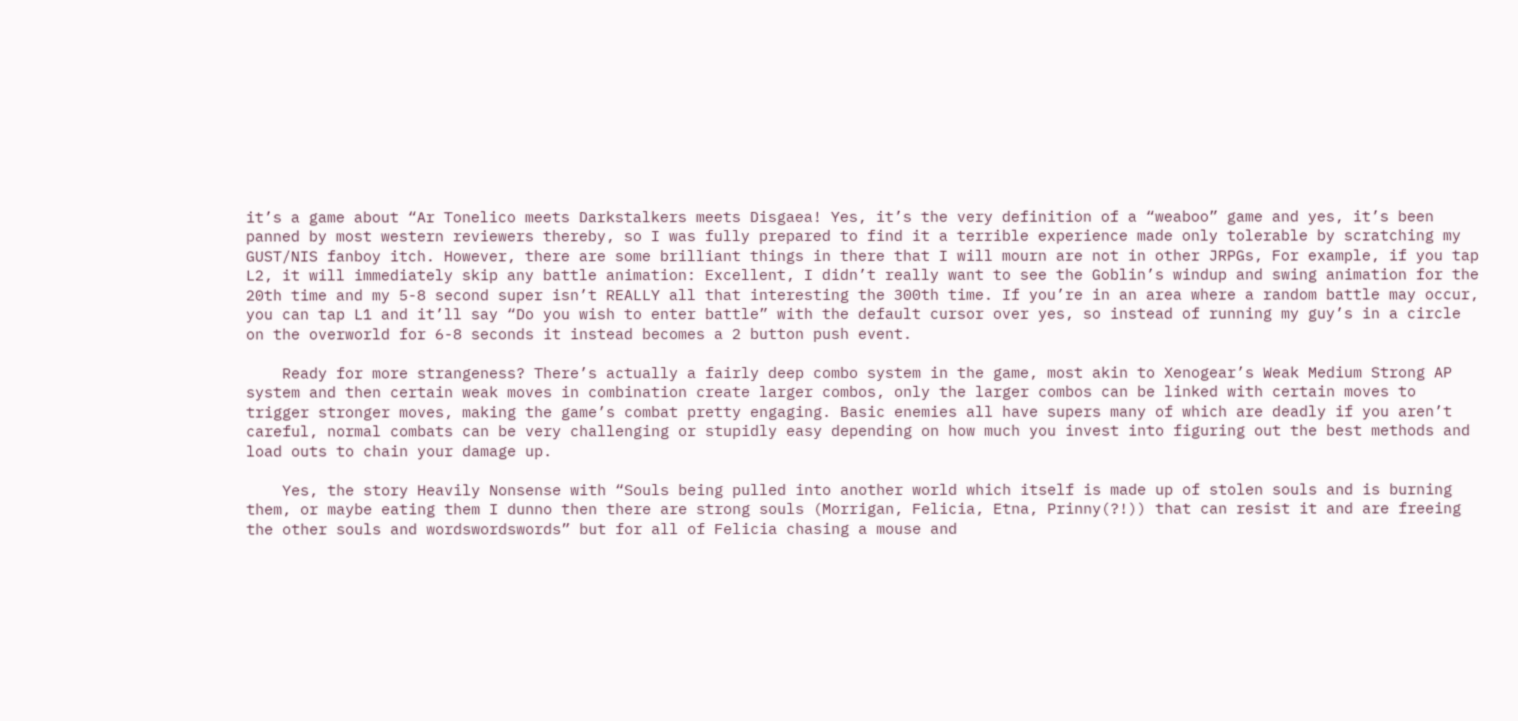it’s a game about “Ar Tonelico meets Darkstalkers meets Disgaea! Yes, it’s the very definition of a “weaboo” game and yes, it’s been panned by most western reviewers thereby, so I was fully prepared to find it a terrible experience made only tolerable by scratching my GUST/NIS fanboy itch. However, there are some brilliant things in there that I will mourn are not in other JRPGs, For example, if you tap L2, it will immediately skip any battle animation: Excellent, I didn’t really want to see the Goblin’s windup and swing animation for the 20th time and my 5-8 second super isn’t REALLY all that interesting the 300th time. If you’re in an area where a random battle may occur, you can tap L1 and it’ll say “Do you wish to enter battle” with the default cursor over yes, so instead of running my guy’s in a circle on the overworld for 6-8 seconds it instead becomes a 2 button push event.

    Ready for more strangeness? There’s actually a fairly deep combo system in the game, most akin to Xenogear’s Weak Medium Strong AP system and then certain weak moves in combination create larger combos, only the larger combos can be linked with certain moves to trigger stronger moves, making the game’s combat pretty engaging. Basic enemies all have supers many of which are deadly if you aren’t careful, normal combats can be very challenging or stupidly easy depending on how much you invest into figuring out the best methods and load outs to chain your damage up.

    Yes, the story Heavily Nonsense with “Souls being pulled into another world which itself is made up of stolen souls and is burning them, or maybe eating them I dunno then there are strong souls (Morrigan, Felicia, Etna, Prinny(?!)) that can resist it and are freeing the other souls and wordswordswords” but for all of Felicia chasing a mouse and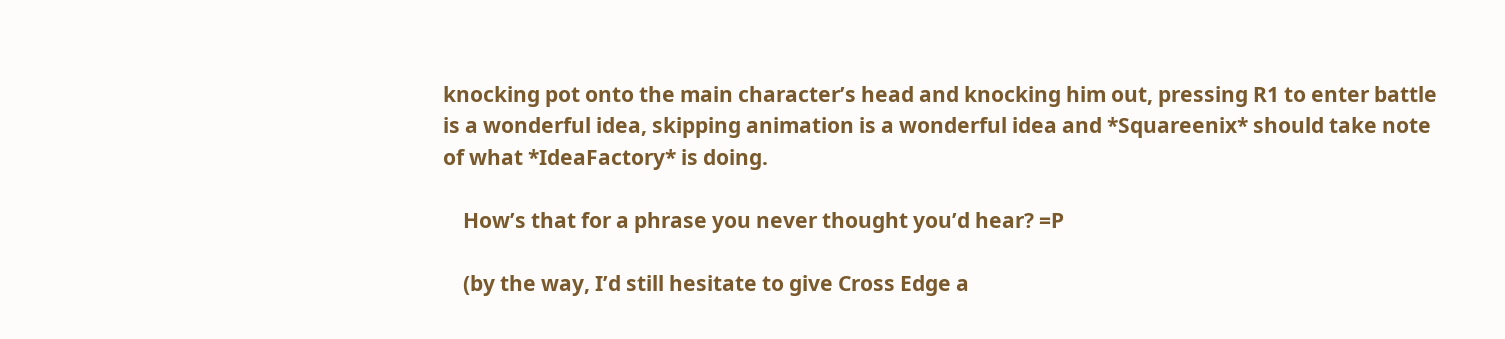knocking pot onto the main character’s head and knocking him out, pressing R1 to enter battle is a wonderful idea, skipping animation is a wonderful idea and *Squareenix* should take note of what *IdeaFactory* is doing.

    How’s that for a phrase you never thought you’d hear? =P

    (by the way, I’d still hesitate to give Cross Edge a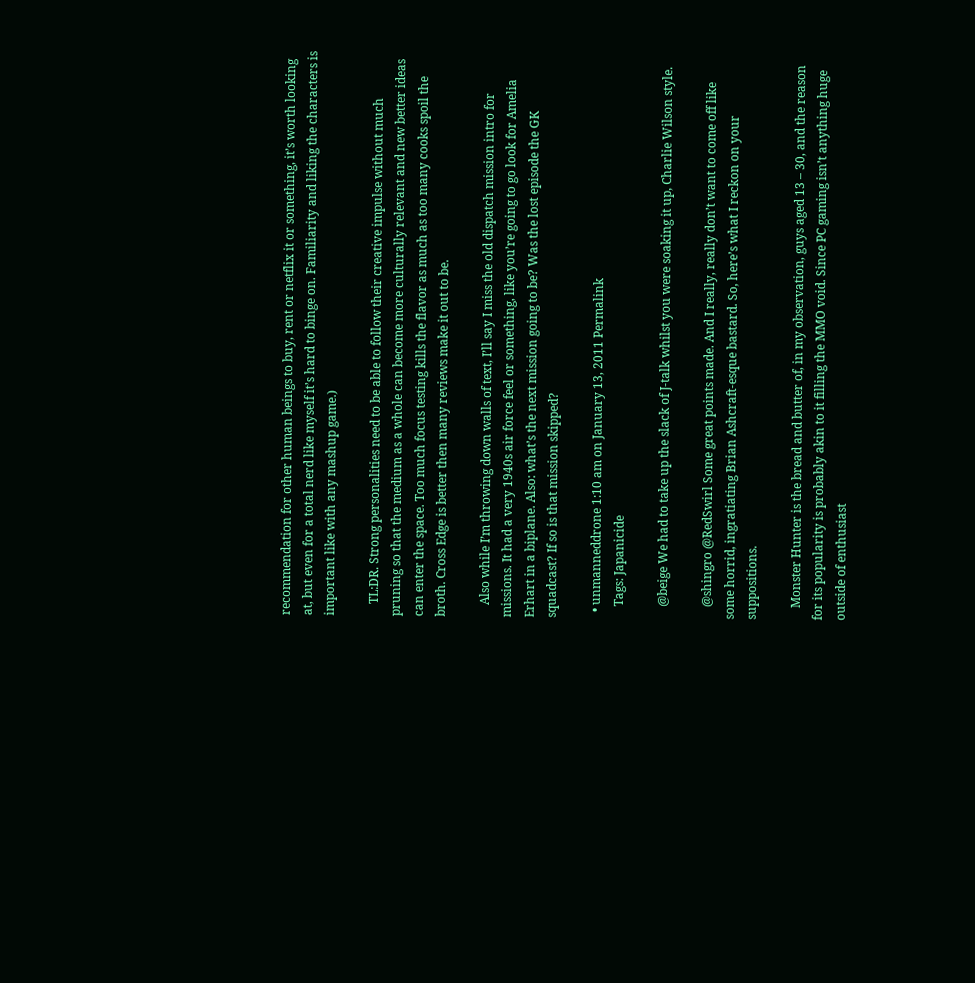recommendation for other human beings to buy, rent or netflix it or something, it’s worth looking at, but even for a total nerd like myself it’s hard to binge on. Familiarity and liking the characters is important like with any mashup game.)

    TL:DR. Strong personalities need to be able to follow their creative impulse without much pruning so that the medium as a whole can become more culturally relevant and new better ideas can enter the space. Too much focus testing kills the flavor as much as too many cooks spoil the broth. Cross Edge is better then many reviews make it out to be.

    Also while I’m throwing down walls of text, I’ll say I miss the old dispatch mission intro for missions. It had a very 1940s air force feel or something, like you’re going to go look for Amelia Erhart in a biplane. Also: what’s the next mission going to be? Was the lost episode the GK squadcast? If so is that mission skipped?

  • unmanneddrone 1:10 am on January 13, 2011 Permalink
    Tags: Japanicide

    @beige We had to take up the slack of J-talk whilst you were soaking it up, Charlie Wilson style.

    @shingro @RedSwirl Some great points made. And I really, really don’t want to come off like some horrid, ingratiating Brian Ashcraft-esque bastard. So, here’s what I reckon on your suppositions.

    Monster Hunter is the bread and butter of, in my observation, guys aged 13 – 30, and the reason for its popularity is probably akin to it filling the MMO void. Since PC gaming isn’t anything huge outside of enthusiast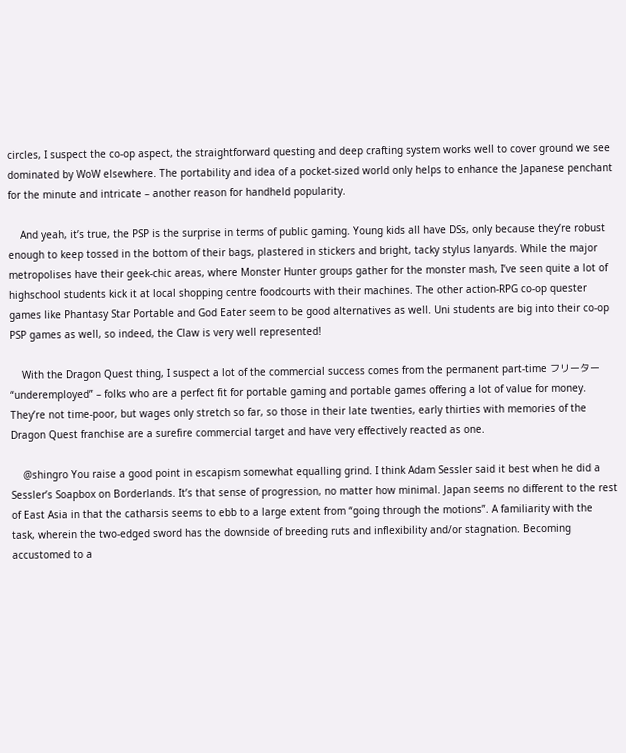circles, I suspect the co-op aspect, the straightforward questing and deep crafting system works well to cover ground we see dominated by WoW elsewhere. The portability and idea of a pocket-sized world only helps to enhance the Japanese penchant for the minute and intricate – another reason for handheld popularity.

    And yeah, it’s true, the PSP is the surprise in terms of public gaming. Young kids all have DSs, only because they’re robust enough to keep tossed in the bottom of their bags, plastered in stickers and bright, tacky stylus lanyards. While the major metropolises have their geek-chic areas, where Monster Hunter groups gather for the monster mash, I’ve seen quite a lot of highschool students kick it at local shopping centre foodcourts with their machines. The other action-RPG co-op quester games like Phantasy Star Portable and God Eater seem to be good alternatives as well. Uni students are big into their co-op PSP games as well, so indeed, the Claw is very well represented!

    With the Dragon Quest thing, I suspect a lot of the commercial success comes from the permanent part-time フリーター “underemployed” – folks who are a perfect fit for portable gaming and portable games offering a lot of value for money. They’re not time-poor, but wages only stretch so far, so those in their late twenties, early thirties with memories of the Dragon Quest franchise are a surefire commercial target and have very effectively reacted as one.

    @shingro You raise a good point in escapism somewhat equalling grind. I think Adam Sessler said it best when he did a Sessler’s Soapbox on Borderlands. It’s that sense of progression, no matter how minimal. Japan seems no different to the rest of East Asia in that the catharsis seems to ebb to a large extent from “going through the motions”. A familiarity with the task, wherein the two-edged sword has the downside of breeding ruts and inflexibility and/or stagnation. Becoming accustomed to a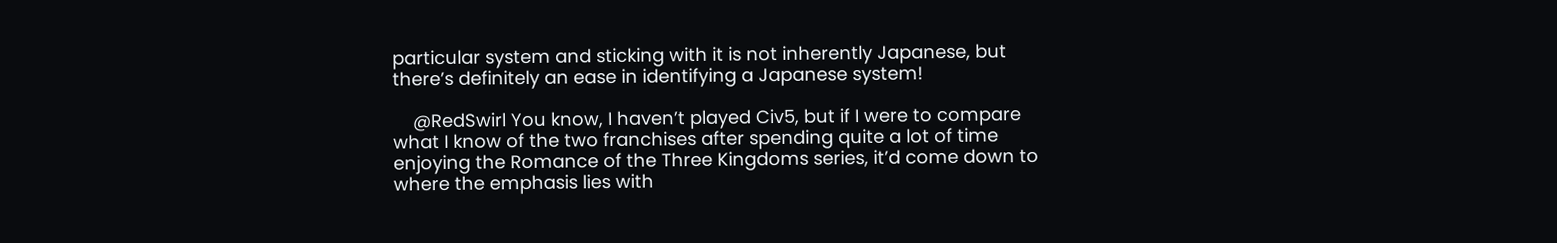particular system and sticking with it is not inherently Japanese, but there’s definitely an ease in identifying a Japanese system!

    @RedSwirl You know, I haven’t played Civ5, but if I were to compare what I know of the two franchises after spending quite a lot of time enjoying the Romance of the Three Kingdoms series, it’d come down to where the emphasis lies with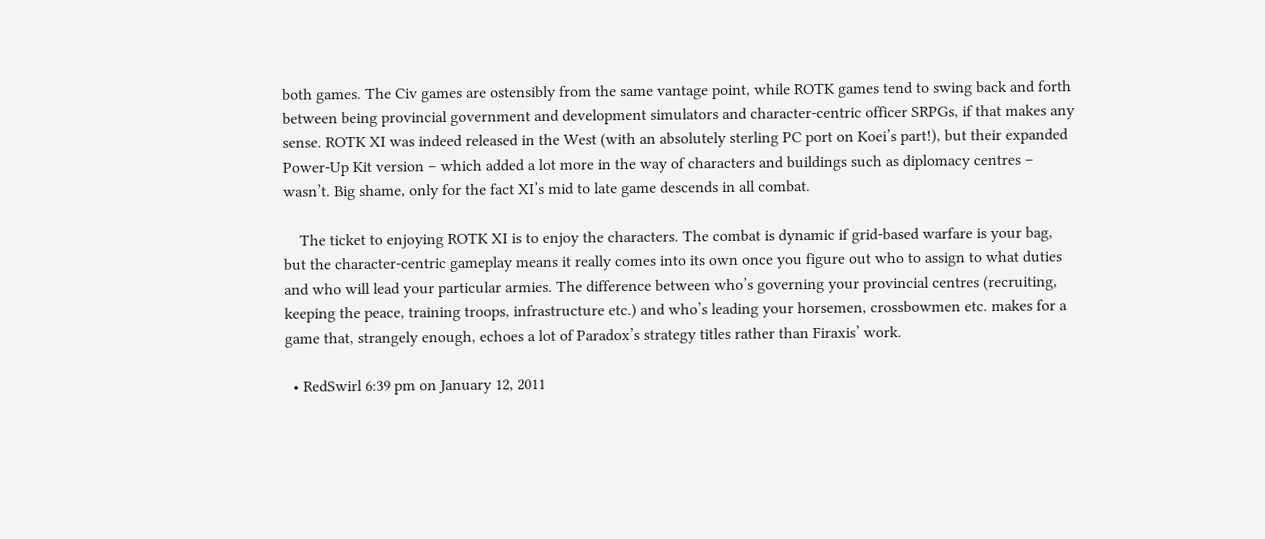both games. The Civ games are ostensibly from the same vantage point, while ROTK games tend to swing back and forth between being provincial government and development simulators and character-centric officer SRPGs, if that makes any sense. ROTK XI was indeed released in the West (with an absolutely sterling PC port on Koei’s part!), but their expanded Power-Up Kit version – which added a lot more in the way of characters and buildings such as diplomacy centres – wasn’t. Big shame, only for the fact XI’s mid to late game descends in all combat.

    The ticket to enjoying ROTK XI is to enjoy the characters. The combat is dynamic if grid-based warfare is your bag, but the character-centric gameplay means it really comes into its own once you figure out who to assign to what duties and who will lead your particular armies. The difference between who’s governing your provincial centres (recruiting, keeping the peace, training troops, infrastructure etc.) and who’s leading your horsemen, crossbowmen etc. makes for a game that, strangely enough, echoes a lot of Paradox’s strategy titles rather than Firaxis’ work.

  • RedSwirl 6:39 pm on January 12, 2011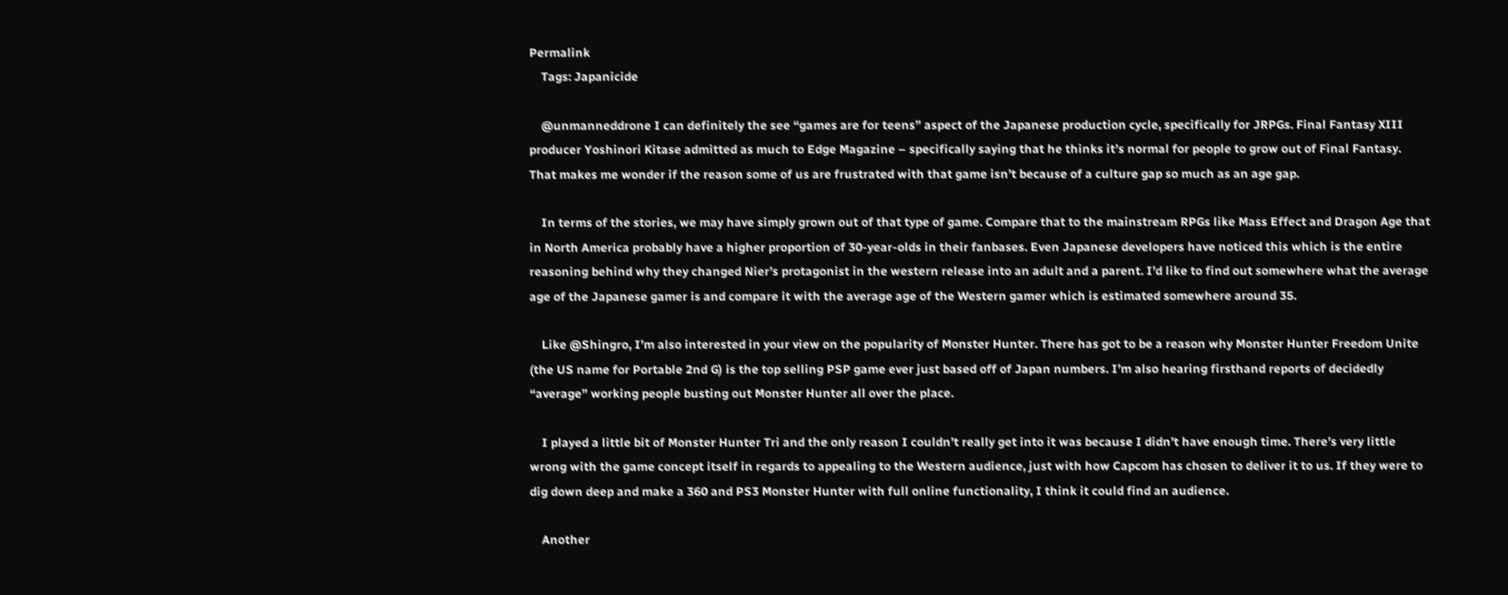Permalink
    Tags: Japanicide

    @unmanneddrone I can definitely the see “games are for teens” aspect of the Japanese production cycle, specifically for JRPGs. Final Fantasy XIII producer Yoshinori Kitase admitted as much to Edge Magazine – specifically saying that he thinks it’s normal for people to grow out of Final Fantasy. That makes me wonder if the reason some of us are frustrated with that game isn’t because of a culture gap so much as an age gap.

    In terms of the stories, we may have simply grown out of that type of game. Compare that to the mainstream RPGs like Mass Effect and Dragon Age that in North America probably have a higher proportion of 30-year-olds in their fanbases. Even Japanese developers have noticed this which is the entire reasoning behind why they changed Nier’s protagonist in the western release into an adult and a parent. I’d like to find out somewhere what the average age of the Japanese gamer is and compare it with the average age of the Western gamer which is estimated somewhere around 35.

    Like @Shingro, I’m also interested in your view on the popularity of Monster Hunter. There has got to be a reason why Monster Hunter Freedom Unite (the US name for Portable 2nd G) is the top selling PSP game ever just based off of Japan numbers. I’m also hearing firsthand reports of decidedly “average” working people busting out Monster Hunter all over the place.

    I played a little bit of Monster Hunter Tri and the only reason I couldn’t really get into it was because I didn’t have enough time. There’s very little wrong with the game concept itself in regards to appealing to the Western audience, just with how Capcom has chosen to deliver it to us. If they were to dig down deep and make a 360 and PS3 Monster Hunter with full online functionality, I think it could find an audience.

    Another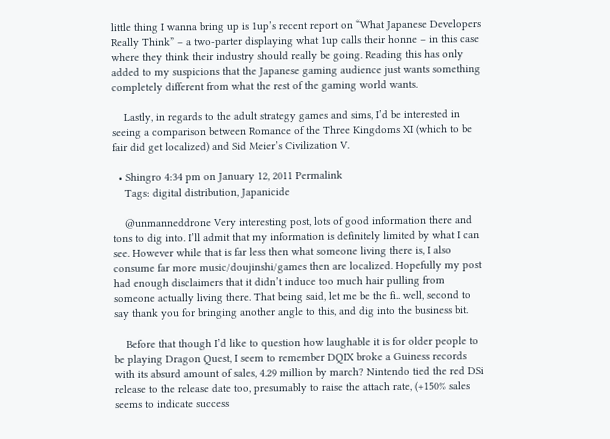little thing I wanna bring up is 1up’s recent report on “What Japanese Developers Really Think” – a two-parter displaying what 1up calls their honne – in this case where they think their industry should really be going. Reading this has only added to my suspicions that the Japanese gaming audience just wants something completely different from what the rest of the gaming world wants.

    Lastly, in regards to the adult strategy games and sims, I’d be interested in seeing a comparison between Romance of the Three Kingdoms XI (which to be fair did get localized) and Sid Meier’s Civilization V.

  • Shingro 4:34 pm on January 12, 2011 Permalink
    Tags: digital distribution, Japanicide

    @unmanneddrone Very interesting post, lots of good information there and tons to dig into. I’ll admit that my information is definitely limited by what I can see. However while that is far less then what someone living there is, I also consume far more music/doujinshi/games then are localized. Hopefully my post had enough disclaimers that it didn’t induce too much hair pulling from someone actually living there. That being said, let me be the fi.. well, second to say thank you for bringing another angle to this, and dig into the business bit.

    Before that though I’d like to question how laughable it is for older people to be playing Dragon Quest, I seem to remember DQIX broke a Guiness records with its absurd amount of sales, 4.29 million by march? Nintendo tied the red DSi release to the release date too, presumably to raise the attach rate, (+150% sales seems to indicate success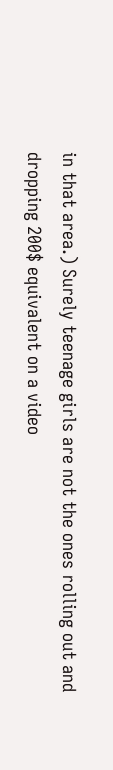in that area.) Surely teenage girls are not the ones rolling out and dropping 200$ equivalent on a video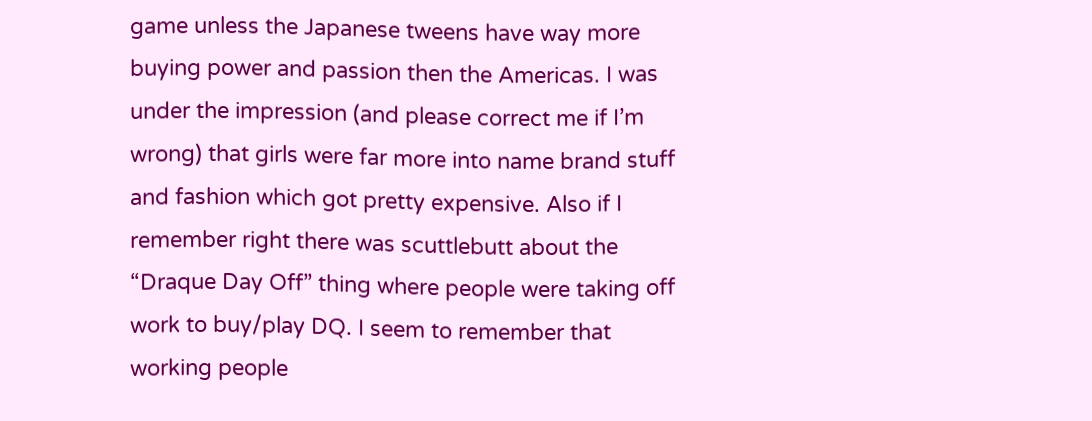game unless the Japanese tweens have way more buying power and passion then the Americas. I was under the impression (and please correct me if I’m wrong) that girls were far more into name brand stuff and fashion which got pretty expensive. Also if I remember right there was scuttlebutt about the “Draque Day Off” thing where people were taking off work to buy/play DQ. I seem to remember that working people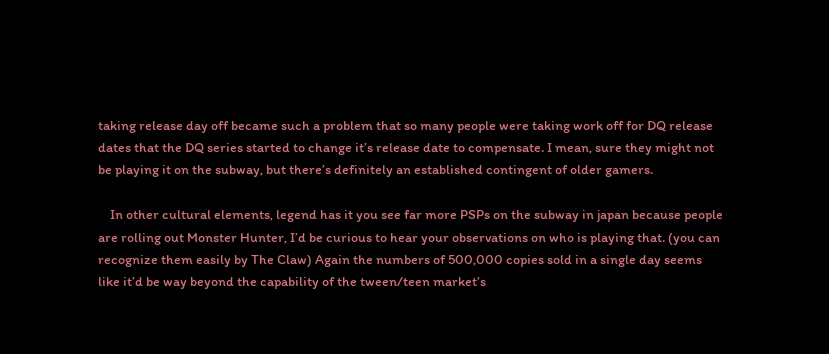taking release day off became such a problem that so many people were taking work off for DQ release dates that the DQ series started to change it’s release date to compensate. I mean, sure they might not be playing it on the subway, but there’s definitely an established contingent of older gamers.

    In other cultural elements, legend has it you see far more PSPs on the subway in japan because people are rolling out Monster Hunter, I’d be curious to hear your observations on who is playing that. (you can recognize them easily by The Claw) Again the numbers of 500,000 copies sold in a single day seems like it’d be way beyond the capability of the tween/teen market’s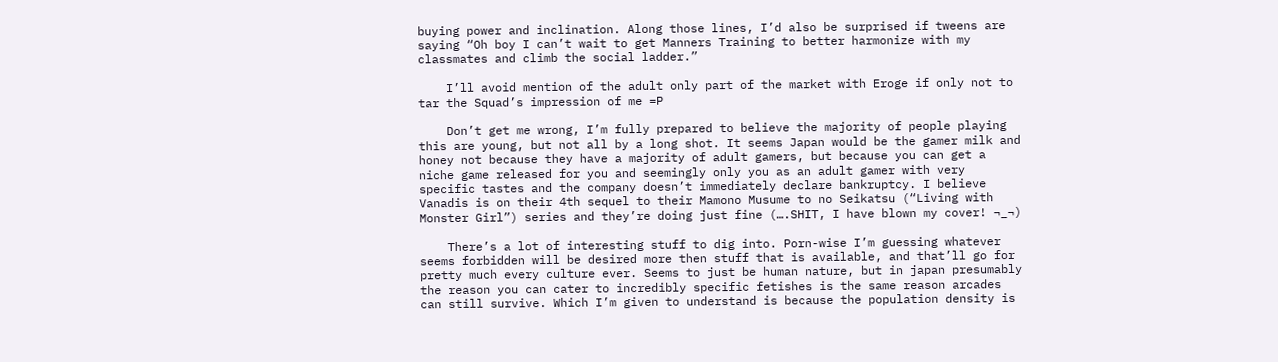buying power and inclination. Along those lines, I’d also be surprised if tweens are saying “Oh boy I can’t wait to get Manners Training to better harmonize with my classmates and climb the social ladder.”

    I’ll avoid mention of the adult only part of the market with Eroge if only not to tar the Squad’s impression of me =P

    Don’t get me wrong, I’m fully prepared to believe the majority of people playing this are young, but not all by a long shot. It seems Japan would be the gamer milk and honey not because they have a majority of adult gamers, but because you can get a niche game released for you and seemingly only you as an adult gamer with very specific tastes and the company doesn’t immediately declare bankruptcy. I believe Vanadis is on their 4th sequel to their Mamono Musume to no Seikatsu (“Living with Monster Girl”) series and they’re doing just fine (….SHIT, I have blown my cover! ¬_¬)

    There’s a lot of interesting stuff to dig into. Porn-wise I’m guessing whatever seems forbidden will be desired more then stuff that is available, and that’ll go for pretty much every culture ever. Seems to just be human nature, but in japan presumably the reason you can cater to incredibly specific fetishes is the same reason arcades can still survive. Which I’m given to understand is because the population density is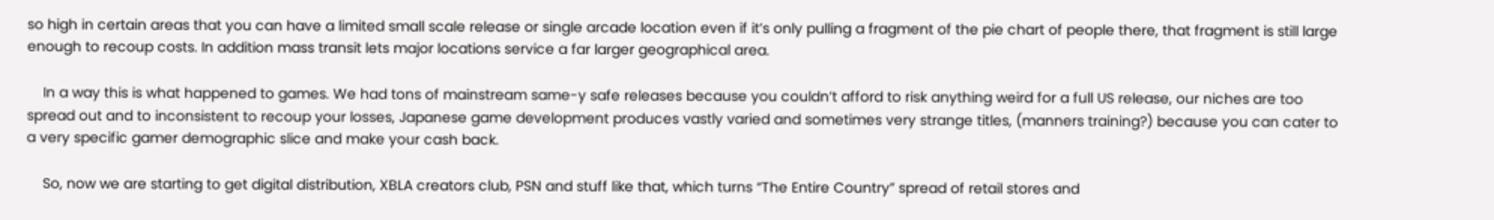so high in certain areas that you can have a limited small scale release or single arcade location even if it’s only pulling a fragment of the pie chart of people there, that fragment is still large enough to recoup costs. In addition mass transit lets major locations service a far larger geographical area.

    In a way this is what happened to games. We had tons of mainstream same-y safe releases because you couldn’t afford to risk anything weird for a full US release, our niches are too spread out and to inconsistent to recoup your losses, Japanese game development produces vastly varied and sometimes very strange titles, (manners training?) because you can cater to a very specific gamer demographic slice and make your cash back.

    So, now we are starting to get digital distribution, XBLA creators club, PSN and stuff like that, which turns “The Entire Country” spread of retail stores and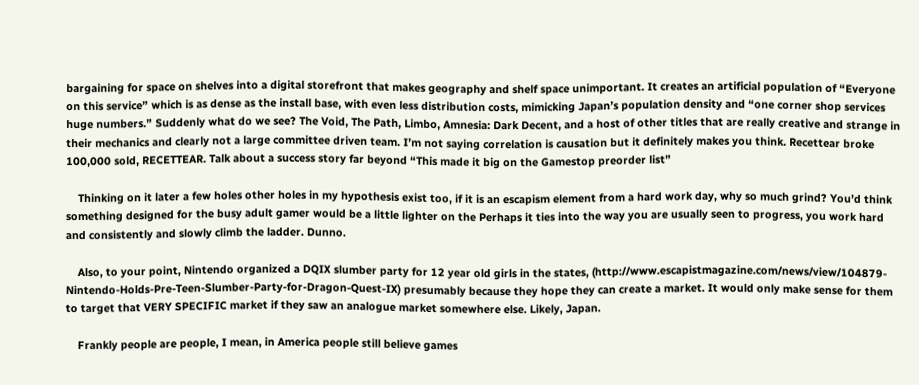bargaining for space on shelves into a digital storefront that makes geography and shelf space unimportant. It creates an artificial population of “Everyone on this service” which is as dense as the install base, with even less distribution costs, mimicking Japan’s population density and “one corner shop services huge numbers.” Suddenly what do we see? The Void, The Path, Limbo, Amnesia: Dark Decent, and a host of other titles that are really creative and strange in their mechanics and clearly not a large committee driven team. I’m not saying correlation is causation but it definitely makes you think. Recettear broke 100,000 sold, RECETTEAR. Talk about a success story far beyond “This made it big on the Gamestop preorder list”

    Thinking on it later a few holes other holes in my hypothesis exist too, if it is an escapism element from a hard work day, why so much grind? You’d think something designed for the busy adult gamer would be a little lighter on the Perhaps it ties into the way you are usually seen to progress, you work hard and consistently and slowly climb the ladder. Dunno.

    Also, to your point, Nintendo organized a DQIX slumber party for 12 year old girls in the states, (http://www.escapistmagazine.com/news/view/104879-Nintendo-Holds-Pre-Teen-Slumber-Party-for-Dragon-Quest-IX) presumably because they hope they can create a market. It would only make sense for them to target that VERY SPECIFIC market if they saw an analogue market somewhere else. Likely, Japan.

    Frankly people are people, I mean, in America people still believe games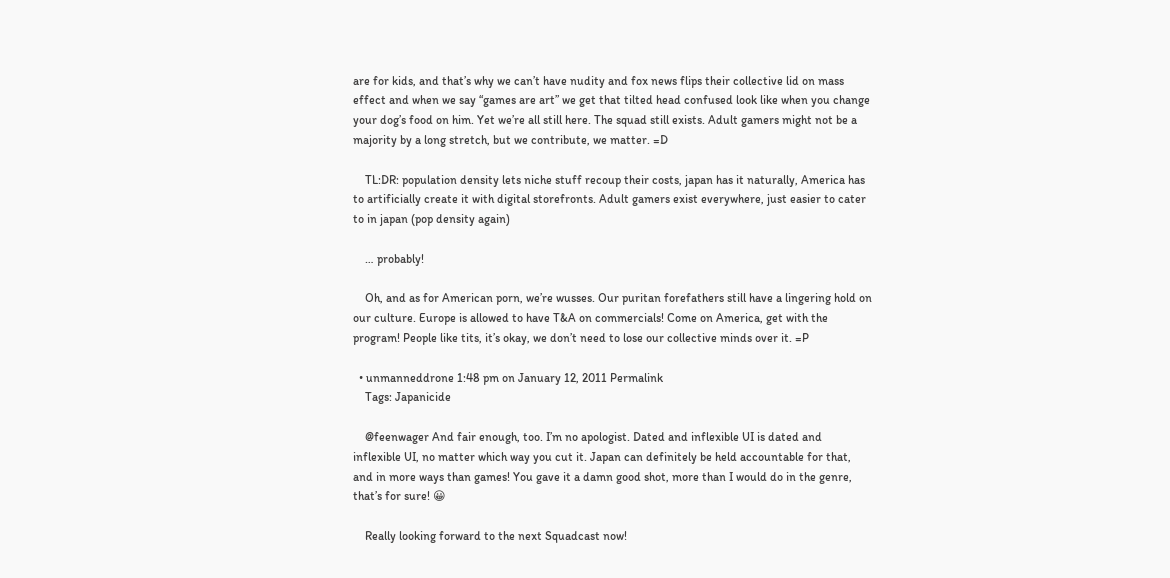are for kids, and that’s why we can’t have nudity and fox news flips their collective lid on mass effect and when we say “games are art” we get that tilted head confused look like when you change your dog’s food on him. Yet we’re all still here. The squad still exists. Adult gamers might not be a majority by a long stretch, but we contribute, we matter. =D

    TL:DR: population density lets niche stuff recoup their costs, japan has it naturally, America has to artificially create it with digital storefronts. Adult gamers exist everywhere, just easier to cater to in japan (pop density again)

    … probably!

    Oh, and as for American porn, we’re wusses. Our puritan forefathers still have a lingering hold on our culture. Europe is allowed to have T&A on commercials! Come on America, get with the program! People like tits, it’s okay, we don’t need to lose our collective minds over it. =P

  • unmanneddrone 1:48 pm on January 12, 2011 Permalink
    Tags: Japanicide

    @feenwager And fair enough, too. I’m no apologist. Dated and inflexible UI is dated and inflexible UI, no matter which way you cut it. Japan can definitely be held accountable for that, and in more ways than games! You gave it a damn good shot, more than I would do in the genre, that’s for sure! 😀

    Really looking forward to the next Squadcast now!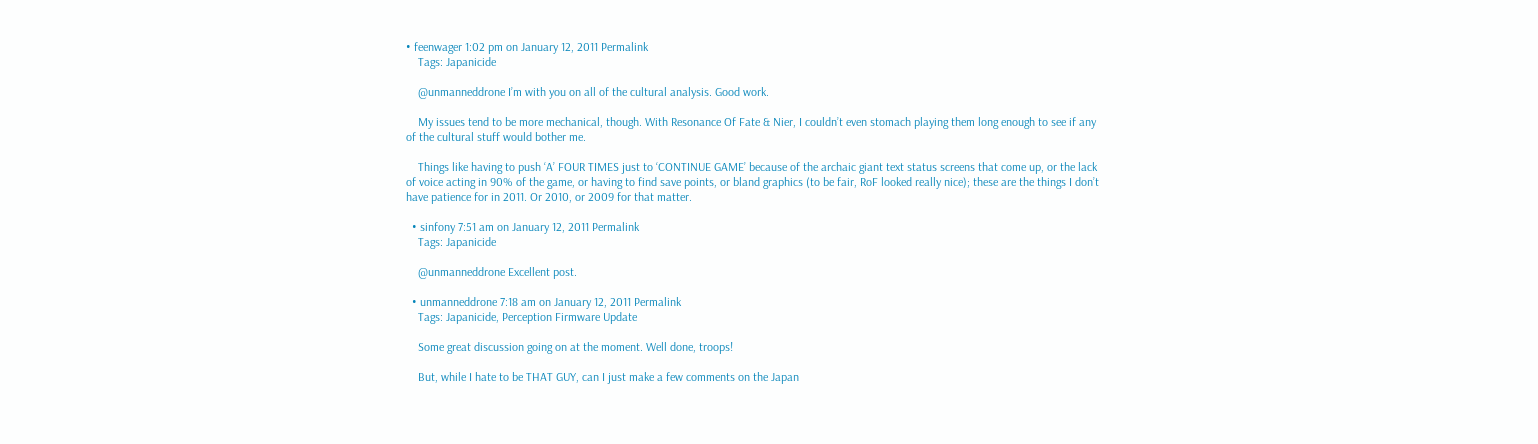• feenwager 1:02 pm on January 12, 2011 Permalink
    Tags: Japanicide

    @unmanneddrone I’m with you on all of the cultural analysis. Good work.

    My issues tend to be more mechanical, though. With Resonance Of Fate & Nier, I couldn’t even stomach playing them long enough to see if any of the cultural stuff would bother me.

    Things like having to push ‘A’ FOUR TIMES just to ‘CONTINUE GAME’ because of the archaic giant text status screens that come up, or the lack of voice acting in 90% of the game, or having to find save points, or bland graphics (to be fair, RoF looked really nice); these are the things I don’t have patience for in 2011. Or 2010, or 2009 for that matter.

  • sinfony 7:51 am on January 12, 2011 Permalink
    Tags: Japanicide

    @unmanneddrone Excellent post.

  • unmanneddrone 7:18 am on January 12, 2011 Permalink
    Tags: Japanicide, Perception Firmware Update

    Some great discussion going on at the moment. Well done, troops!

    But, while I hate to be THAT GUY, can I just make a few comments on the Japan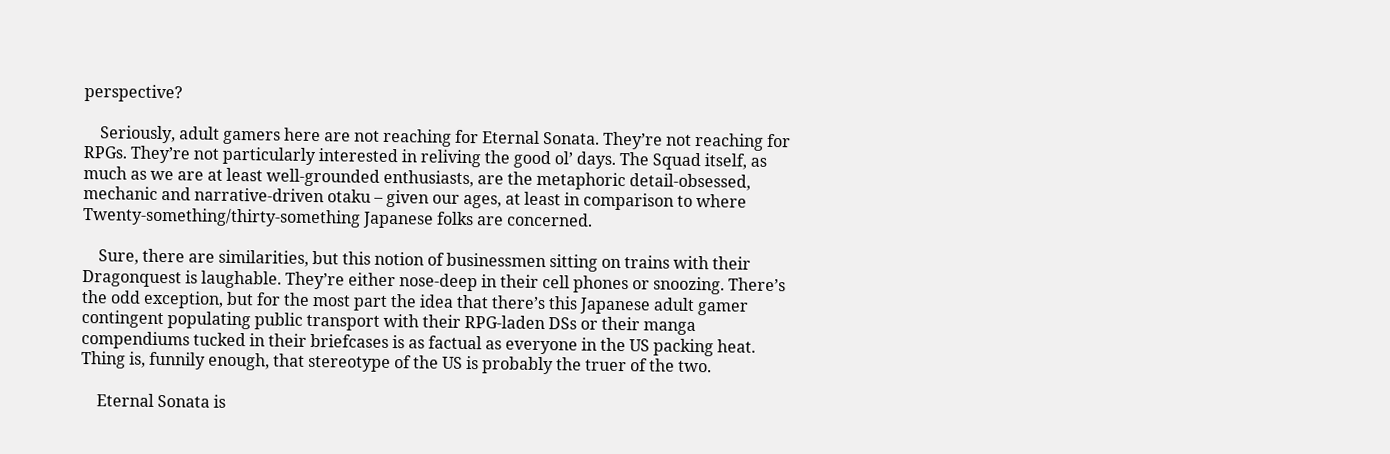perspective?

    Seriously, adult gamers here are not reaching for Eternal Sonata. They’re not reaching for RPGs. They’re not particularly interested in reliving the good ol’ days. The Squad itself, as much as we are at least well-grounded enthusiasts, are the metaphoric detail-obsessed, mechanic and narrative-driven otaku – given our ages, at least in comparison to where Twenty-something/thirty-something Japanese folks are concerned.

    Sure, there are similarities, but this notion of businessmen sitting on trains with their Dragonquest is laughable. They’re either nose-deep in their cell phones or snoozing. There’s the odd exception, but for the most part the idea that there’s this Japanese adult gamer contingent populating public transport with their RPG-laden DSs or their manga compendiums tucked in their briefcases is as factual as everyone in the US packing heat. Thing is, funnily enough, that stereotype of the US is probably the truer of the two.

    Eternal Sonata is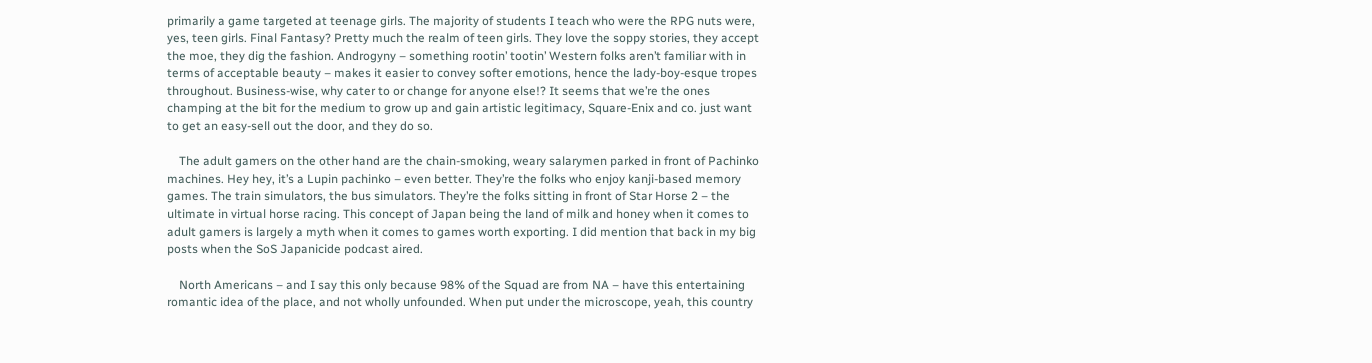primarily a game targeted at teenage girls. The majority of students I teach who were the RPG nuts were, yes, teen girls. Final Fantasy? Pretty much the realm of teen girls. They love the soppy stories, they accept the moe, they dig the fashion. Androgyny – something rootin’ tootin’ Western folks aren’t familiar with in terms of acceptable beauty – makes it easier to convey softer emotions, hence the lady-boy-esque tropes throughout. Business-wise, why cater to or change for anyone else!? It seems that we’re the ones champing at the bit for the medium to grow up and gain artistic legitimacy, Square-Enix and co. just want to get an easy-sell out the door, and they do so.

    The adult gamers on the other hand are the chain-smoking, weary salarymen parked in front of Pachinko machines. Hey hey, it’s a Lupin pachinko – even better. They’re the folks who enjoy kanji-based memory games. The train simulators, the bus simulators. They’re the folks sitting in front of Star Horse 2 – the ultimate in virtual horse racing. This concept of Japan being the land of milk and honey when it comes to adult gamers is largely a myth when it comes to games worth exporting. I did mention that back in my big posts when the SoS Japanicide podcast aired.

    North Americans – and I say this only because 98% of the Squad are from NA – have this entertaining romantic idea of the place, and not wholly unfounded. When put under the microscope, yeah, this country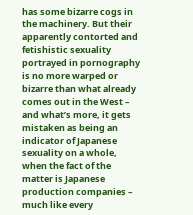has some bizarre cogs in the machinery. But their apparently contorted and fetishistic sexuality portrayed in pornography is no more warped or bizarre than what already comes out in the West – and what’s more, it gets mistaken as being an indicator of Japanese sexuality on a whole, when the fact of the matter is Japanese production companies – much like every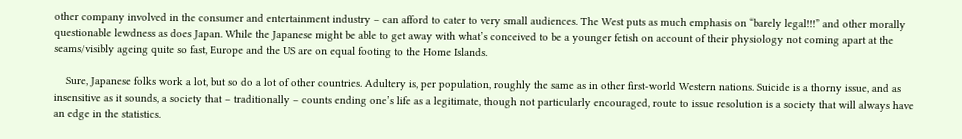other company involved in the consumer and entertainment industry – can afford to cater to very small audiences. The West puts as much emphasis on “barely legal!!!” and other morally questionable lewdness as does Japan. While the Japanese might be able to get away with what’s conceived to be a younger fetish on account of their physiology not coming apart at the seams/visibly ageing quite so fast, Europe and the US are on equal footing to the Home Islands.

    Sure, Japanese folks work a lot, but so do a lot of other countries. Adultery is, per population, roughly the same as in other first-world Western nations. Suicide is a thorny issue, and as insensitive as it sounds, a society that – traditionally – counts ending one’s life as a legitimate, though not particularly encouraged, route to issue resolution is a society that will always have an edge in the statistics.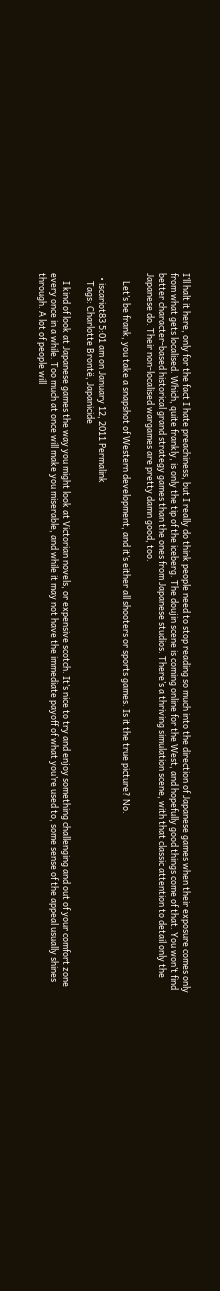I’ll halt it here, only for the fact I hate preachiness, but I really do think people need to stop reading so much into the direction of Japanese games when their exposure comes only from what gets localised. Which, quite frankly, is only the tip of the iceberg. The doujin scene is coming online for the West, and hopefully good things come of that. You won’t find better character-based historical grand strategy games than the ones from Japanese studios. There’s a thriving simulation scene, with that classic attention to detail only the Japanese do. Their non-localised wargames are pretty damn good, too.

    Let’s be frank, you take a snapshot of Western development, and it’s either all shooters or sports games. Is it the true picture? No.

  • iscariot83 5:01 am on January 12, 2011 Permalink
    Tags: Charlotte Brontë, Japanicide

    I kind of look at Japanese games the way you might look at Victorian novels, or expensive scotch. It’s nice to try and enjoy something challenging and out of your comfort zone every once in a while. Too much at once will make you miserable, and while it may not have the immediate payoff of what you’re used to, some sense of the appeal usually shines through. A lot of people will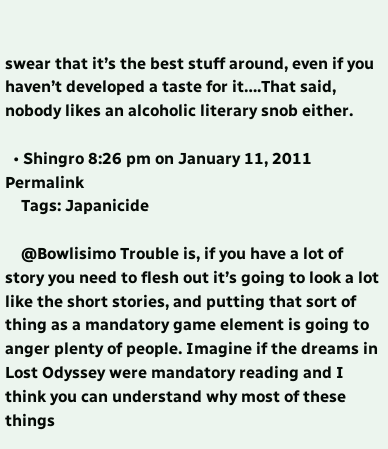swear that it’s the best stuff around, even if you haven’t developed a taste for it….That said, nobody likes an alcoholic literary snob either.

  • Shingro 8:26 pm on January 11, 2011 Permalink
    Tags: Japanicide

    @Bowlisimo Trouble is, if you have a lot of story you need to flesh out it’s going to look a lot like the short stories, and putting that sort of thing as a mandatory game element is going to anger plenty of people. Imagine if the dreams in Lost Odyssey were mandatory reading and I think you can understand why most of these things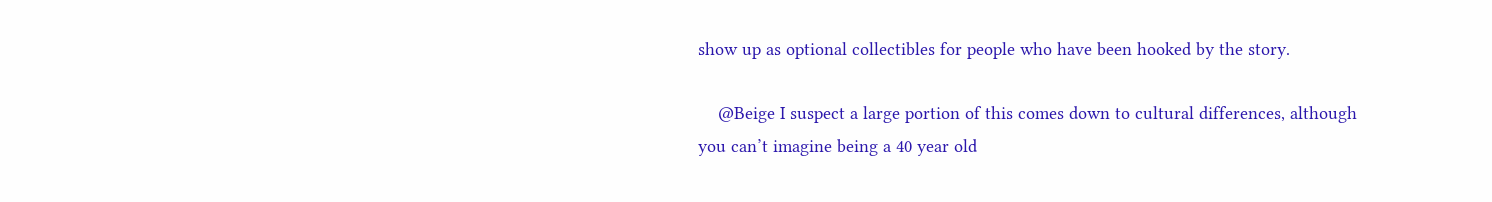show up as optional collectibles for people who have been hooked by the story.

    @Beige I suspect a large portion of this comes down to cultural differences, although you can’t imagine being a 40 year old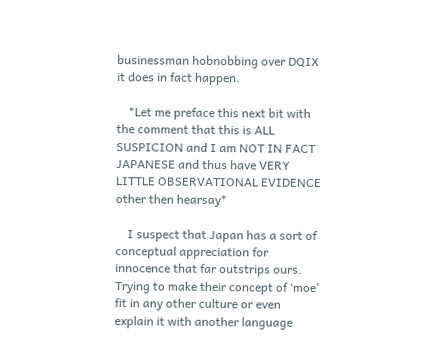businessman hobnobbing over DQIX it does in fact happen.

    *Let me preface this next bit with the comment that this is ALL SUSPICION and I am NOT IN FACT JAPANESE and thus have VERY LITTLE OBSERVATIONAL EVIDENCE other then hearsay*

    I suspect that Japan has a sort of conceptual appreciation for innocence that far outstrips ours. Trying to make their concept of ‘moe’ fit in any other culture or even explain it with another language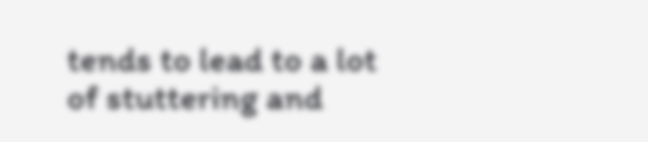tends to lead to a lot of stuttering and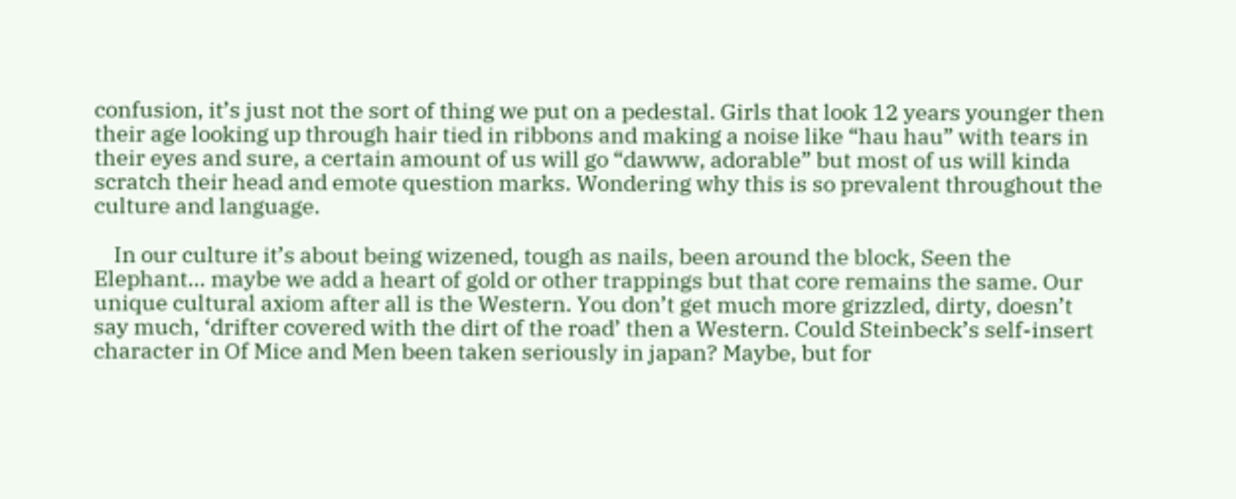confusion, it’s just not the sort of thing we put on a pedestal. Girls that look 12 years younger then their age looking up through hair tied in ribbons and making a noise like “hau hau” with tears in their eyes and sure, a certain amount of us will go “dawww, adorable” but most of us will kinda scratch their head and emote question marks. Wondering why this is so prevalent throughout the culture and language.

    In our culture it’s about being wizened, tough as nails, been around the block, Seen the Elephant… maybe we add a heart of gold or other trappings but that core remains the same. Our unique cultural axiom after all is the Western. You don’t get much more grizzled, dirty, doesn’t say much, ‘drifter covered with the dirt of the road’ then a Western. Could Steinbeck’s self-insert character in Of Mice and Men been taken seriously in japan? Maybe, but for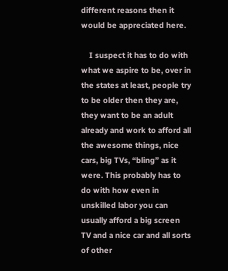different reasons then it would be appreciated here.

    I suspect it has to do with what we aspire to be, over in the states at least, people try to be older then they are, they want to be an adult already and work to afford all the awesome things, nice cars, big TVs, “bling” as it were. This probably has to do with how even in unskilled labor you can usually afford a big screen TV and a nice car and all sorts of other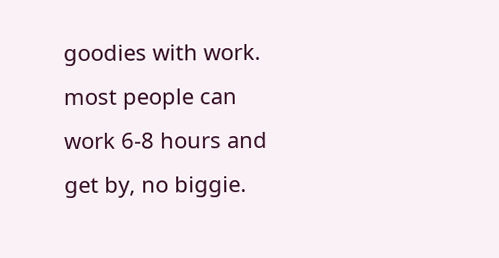goodies with work. most people can work 6-8 hours and get by, no biggie.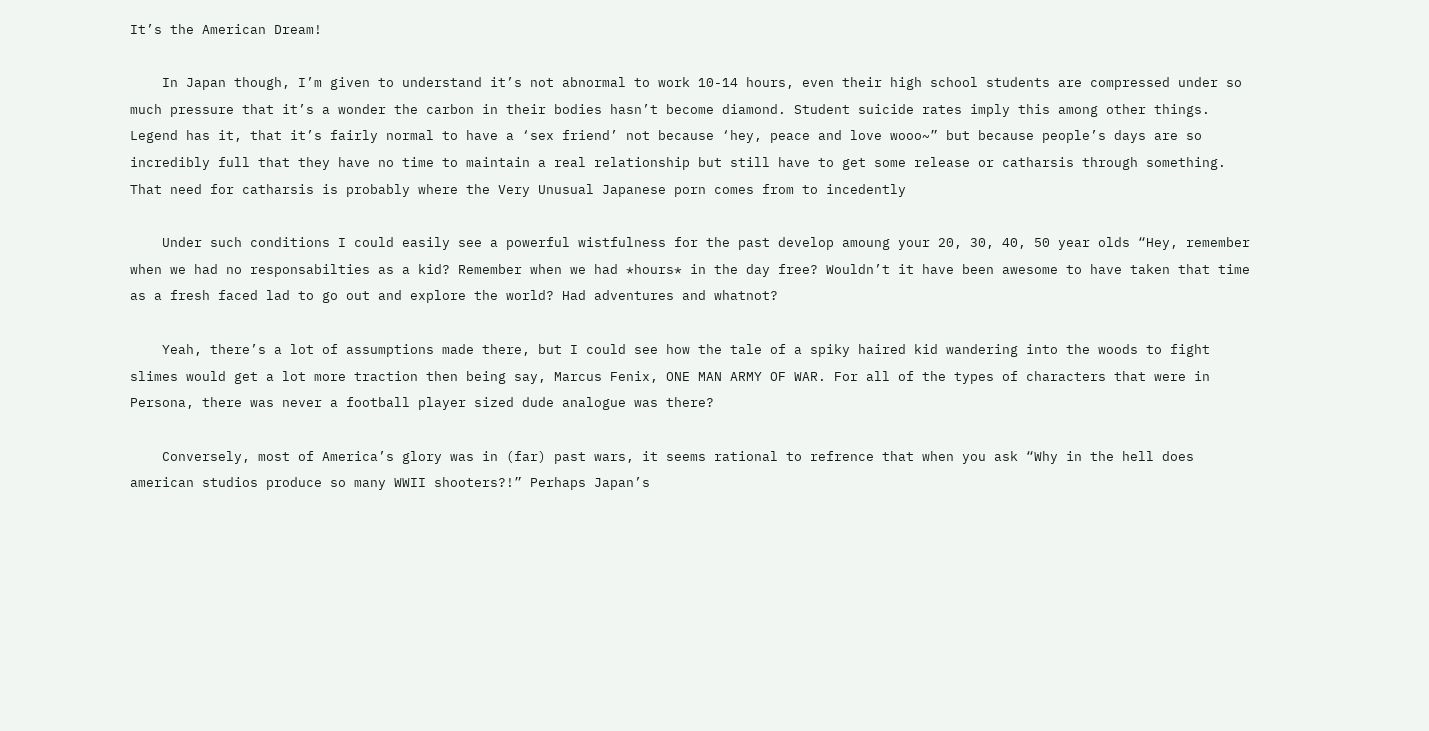It’s the American Dream!

    In Japan though, I’m given to understand it’s not abnormal to work 10-14 hours, even their high school students are compressed under so much pressure that it’s a wonder the carbon in their bodies hasn’t become diamond. Student suicide rates imply this among other things. Legend has it, that it’s fairly normal to have a ‘sex friend’ not because ‘hey, peace and love wooo~” but because people’s days are so incredibly full that they have no time to maintain a real relationship but still have to get some release or catharsis through something. That need for catharsis is probably where the Very Unusual Japanese porn comes from to incedently

    Under such conditions I could easily see a powerful wistfulness for the past develop amoung your 20, 30, 40, 50 year olds “Hey, remember when we had no responsabilties as a kid? Remember when we had *hours* in the day free? Wouldn’t it have been awesome to have taken that time as a fresh faced lad to go out and explore the world? Had adventures and whatnot?

    Yeah, there’s a lot of assumptions made there, but I could see how the tale of a spiky haired kid wandering into the woods to fight slimes would get a lot more traction then being say, Marcus Fenix, ONE MAN ARMY OF WAR. For all of the types of characters that were in Persona, there was never a football player sized dude analogue was there?

    Conversely, most of America’s glory was in (far) past wars, it seems rational to refrence that when you ask “Why in the hell does american studios produce so many WWII shooters?!” Perhaps Japan’s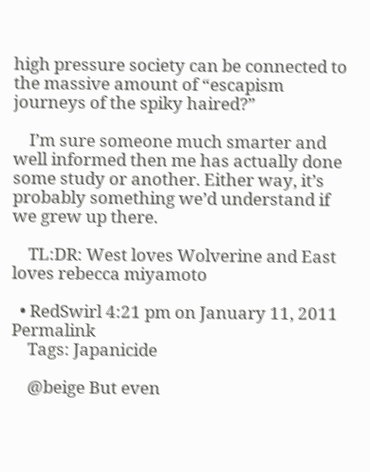high pressure society can be connected to the massive amount of “escapism journeys of the spiky haired?”

    I’m sure someone much smarter and well informed then me has actually done some study or another. Either way, it’s probably something we’d understand if we grew up there.

    TL:DR: West loves Wolverine and East loves rebecca miyamoto

  • RedSwirl 4:21 pm on January 11, 2011 Permalink
    Tags: Japanicide

    @beige But even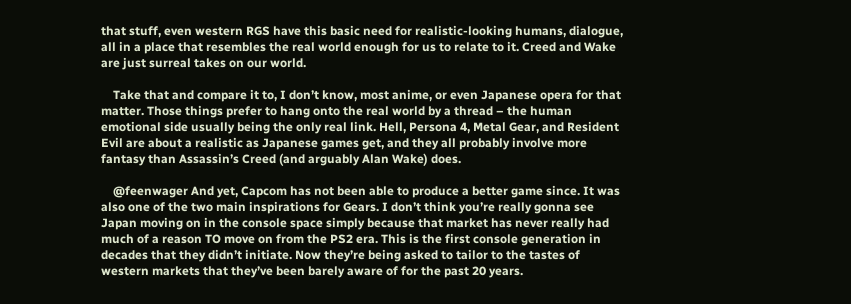that stuff, even western RGS have this basic need for realistic-looking humans, dialogue, all in a place that resembles the real world enough for us to relate to it. Creed and Wake are just surreal takes on our world.

    Take that and compare it to, I don’t know, most anime, or even Japanese opera for that matter. Those things prefer to hang onto the real world by a thread – the human emotional side usually being the only real link. Hell, Persona 4, Metal Gear, and Resident Evil are about a realistic as Japanese games get, and they all probably involve more fantasy than Assassin’s Creed (and arguably Alan Wake) does.

    @feenwager And yet, Capcom has not been able to produce a better game since. It was also one of the two main inspirations for Gears. I don’t think you’re really gonna see Japan moving on in the console space simply because that market has never really had much of a reason TO move on from the PS2 era. This is the first console generation in decades that they didn’t initiate. Now they’re being asked to tailor to the tastes of western markets that they’ve been barely aware of for the past 20 years.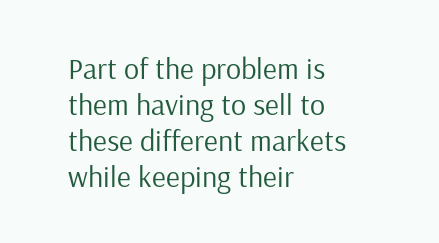Part of the problem is them having to sell to these different markets while keeping their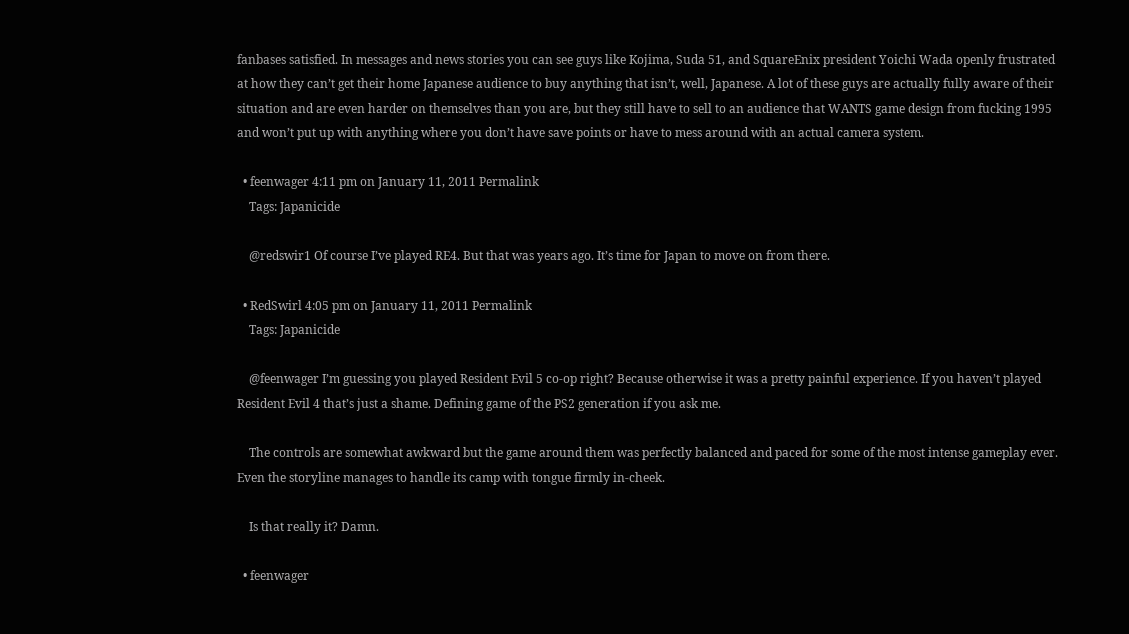fanbases satisfied. In messages and news stories you can see guys like Kojima, Suda 51, and SquareEnix president Yoichi Wada openly frustrated at how they can’t get their home Japanese audience to buy anything that isn’t, well, Japanese. A lot of these guys are actually fully aware of their situation and are even harder on themselves than you are, but they still have to sell to an audience that WANTS game design from fucking 1995 and won’t put up with anything where you don’t have save points or have to mess around with an actual camera system.

  • feenwager 4:11 pm on January 11, 2011 Permalink
    Tags: Japanicide

    @redswir1 Of course I’ve played RE4. But that was years ago. It’s time for Japan to move on from there.

  • RedSwirl 4:05 pm on January 11, 2011 Permalink
    Tags: Japanicide

    @feenwager I’m guessing you played Resident Evil 5 co-op right? Because otherwise it was a pretty painful experience. If you haven’t played Resident Evil 4 that’s just a shame. Defining game of the PS2 generation if you ask me.

    The controls are somewhat awkward but the game around them was perfectly balanced and paced for some of the most intense gameplay ever. Even the storyline manages to handle its camp with tongue firmly in-cheek.

    Is that really it? Damn.

  • feenwager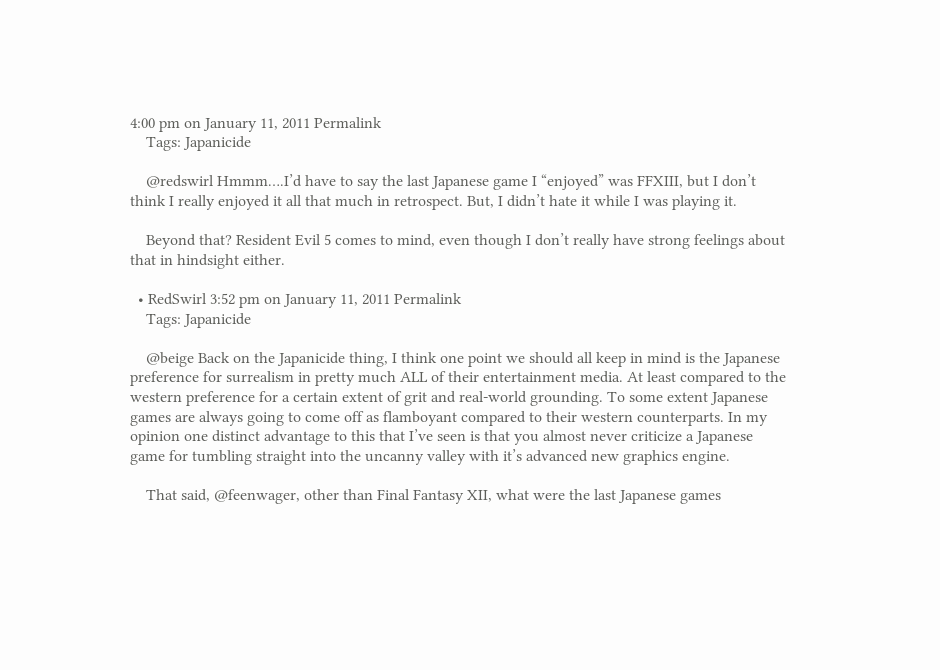4:00 pm on January 11, 2011 Permalink
    Tags: Japanicide

    @redswirl Hmmm….I’d have to say the last Japanese game I “enjoyed” was FFXIII, but I don’t think I really enjoyed it all that much in retrospect. But, I didn’t hate it while I was playing it.

    Beyond that? Resident Evil 5 comes to mind, even though I don’t really have strong feelings about that in hindsight either.

  • RedSwirl 3:52 pm on January 11, 2011 Permalink
    Tags: Japanicide

    @beige Back on the Japanicide thing, I think one point we should all keep in mind is the Japanese preference for surrealism in pretty much ALL of their entertainment media. At least compared to the western preference for a certain extent of grit and real-world grounding. To some extent Japanese games are always going to come off as flamboyant compared to their western counterparts. In my opinion one distinct advantage to this that I’ve seen is that you almost never criticize a Japanese game for tumbling straight into the uncanny valley with it’s advanced new graphics engine.

    That said, @feenwager, other than Final Fantasy XII, what were the last Japanese games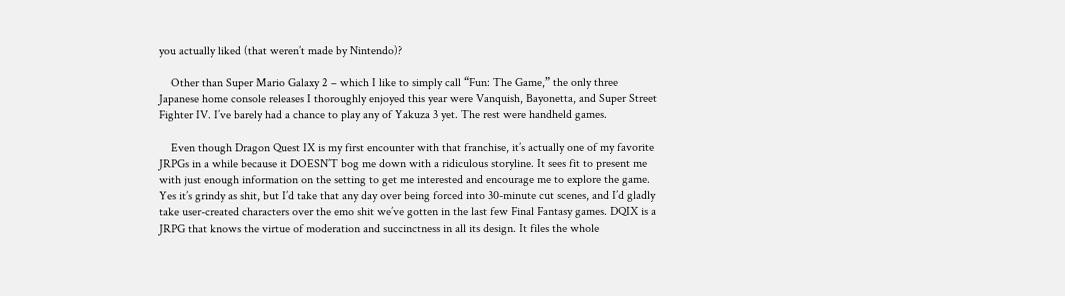you actually liked (that weren’t made by Nintendo)?

    Other than Super Mario Galaxy 2 – which I like to simply call “Fun: The Game,” the only three Japanese home console releases I thoroughly enjoyed this year were Vanquish, Bayonetta, and Super Street Fighter IV. I’ve barely had a chance to play any of Yakuza 3 yet. The rest were handheld games.

    Even though Dragon Quest IX is my first encounter with that franchise, it’s actually one of my favorite JRPGs in a while because it DOESN’T bog me down with a ridiculous storyline. It sees fit to present me with just enough information on the setting to get me interested and encourage me to explore the game. Yes it’s grindy as shit, but I’d take that any day over being forced into 30-minute cut scenes, and I’d gladly take user-created characters over the emo shit we’ve gotten in the last few Final Fantasy games. DQIX is a JRPG that knows the virtue of moderation and succinctness in all its design. It files the whole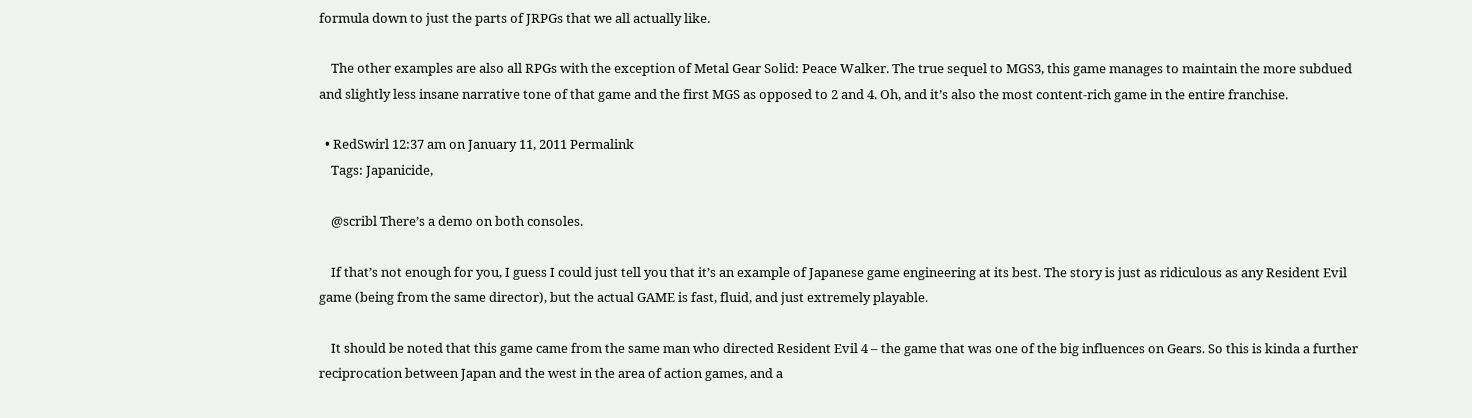formula down to just the parts of JRPGs that we all actually like.

    The other examples are also all RPGs with the exception of Metal Gear Solid: Peace Walker. The true sequel to MGS3, this game manages to maintain the more subdued and slightly less insane narrative tone of that game and the first MGS as opposed to 2 and 4. Oh, and it’s also the most content-rich game in the entire franchise.

  • RedSwirl 12:37 am on January 11, 2011 Permalink
    Tags: Japanicide,

    @scribl There’s a demo on both consoles.

    If that’s not enough for you, I guess I could just tell you that it’s an example of Japanese game engineering at its best. The story is just as ridiculous as any Resident Evil game (being from the same director), but the actual GAME is fast, fluid, and just extremely playable.

    It should be noted that this game came from the same man who directed Resident Evil 4 – the game that was one of the big influences on Gears. So this is kinda a further reciprocation between Japan and the west in the area of action games, and a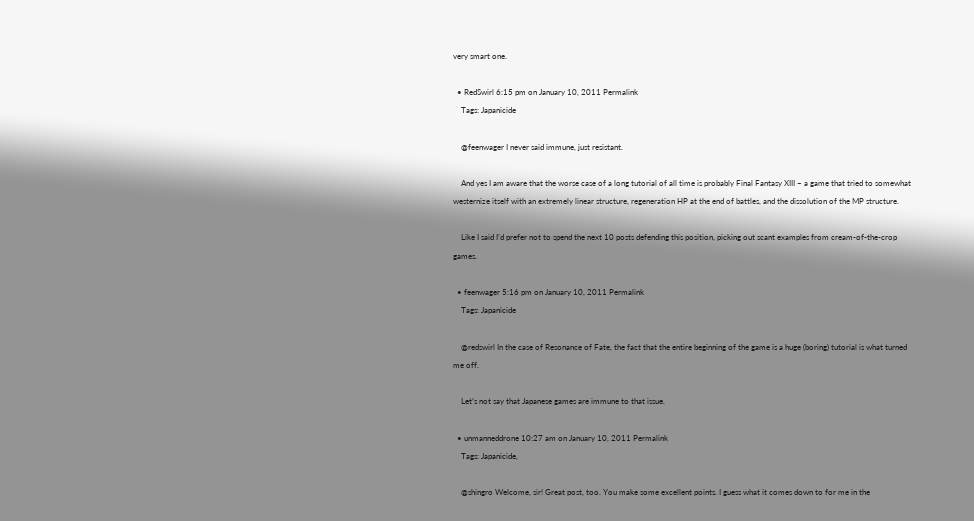very smart one.

  • RedSwirl 6:15 pm on January 10, 2011 Permalink
    Tags: Japanicide

    @feenwager I never said immune, just resistant.

    And yes I am aware that the worse case of a long tutorial of all time is probably Final Fantasy XIII – a game that tried to somewhat westernize itself with an extremely linear structure, regeneration HP at the end of battles, and the dissolution of the MP structure.

    Like I said I’d prefer not to spend the next 10 posts defending this position, picking out scant examples from cream-of-the-crop games.

  • feenwager 5:16 pm on January 10, 2011 Permalink
    Tags: Japanicide

    @redswirl In the case of Resonance of Fate, the fact that the entire beginning of the game is a huge (boring) tutorial is what turned me off.

    Let’s not say that Japanese games are immune to that issue.

  • unmanneddrone 10:27 am on January 10, 2011 Permalink
    Tags: Japanicide,

    @shingro Welcome, sir! Great post, too. You make some excellent points. I guess what it comes down to for me in the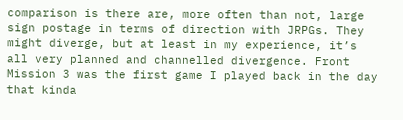comparison is there are, more often than not, large sign postage in terms of direction with JRPGs. They might diverge, but at least in my experience, it’s all very planned and channelled divergence. Front Mission 3 was the first game I played back in the day that kinda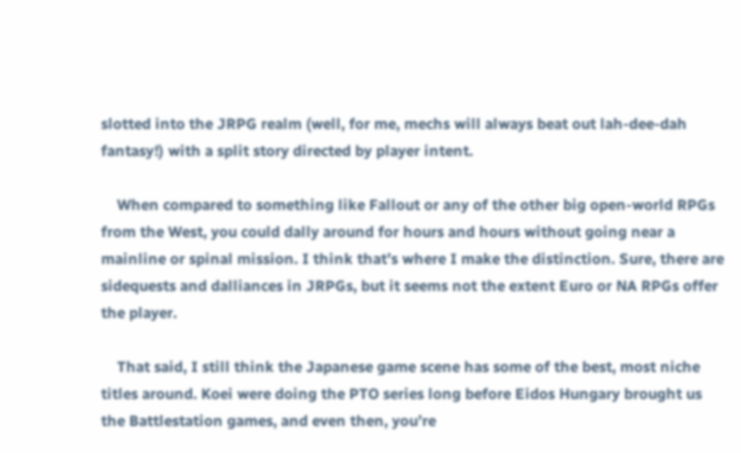slotted into the JRPG realm (well, for me, mechs will always beat out lah-dee-dah fantasy!) with a split story directed by player intent.

    When compared to something like Fallout or any of the other big open-world RPGs from the West, you could dally around for hours and hours without going near a mainline or spinal mission. I think that’s where I make the distinction. Sure, there are sidequests and dalliances in JRPGs, but it seems not the extent Euro or NA RPGs offer the player.

    That said, I still think the Japanese game scene has some of the best, most niche titles around. Koei were doing the PTO series long before Eidos Hungary brought us the Battlestation games, and even then, you’re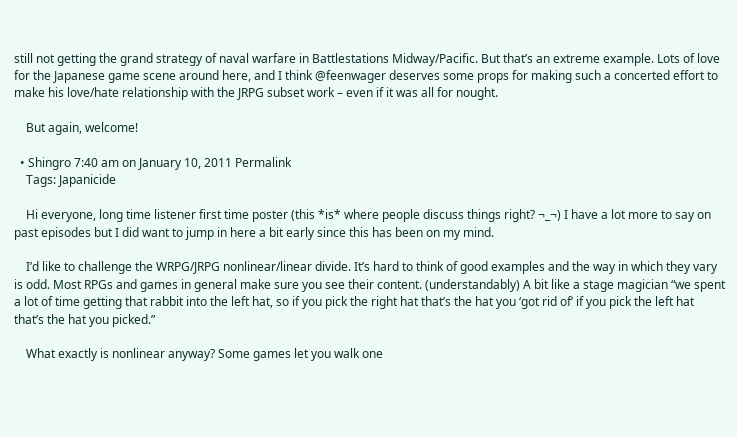still not getting the grand strategy of naval warfare in Battlestations Midway/Pacific. But that’s an extreme example. Lots of love for the Japanese game scene around here, and I think @feenwager deserves some props for making such a concerted effort to make his love/hate relationship with the JRPG subset work – even if it was all for nought.

    But again, welcome!

  • Shingro 7:40 am on January 10, 2011 Permalink
    Tags: Japanicide

    Hi everyone, long time listener first time poster (this *is* where people discuss things right? ¬_¬) I have a lot more to say on past episodes but I did want to jump in here a bit early since this has been on my mind.

    I’d like to challenge the WRPG/JRPG nonlinear/linear divide. It’s hard to think of good examples and the way in which they vary is odd. Most RPGs and games in general make sure you see their content. (understandably) A bit like a stage magician “we spent a lot of time getting that rabbit into the left hat, so if you pick the right hat that’s the hat you ‘got rid of’ if you pick the left hat that’s the hat you picked.”

    What exactly is nonlinear anyway? Some games let you walk one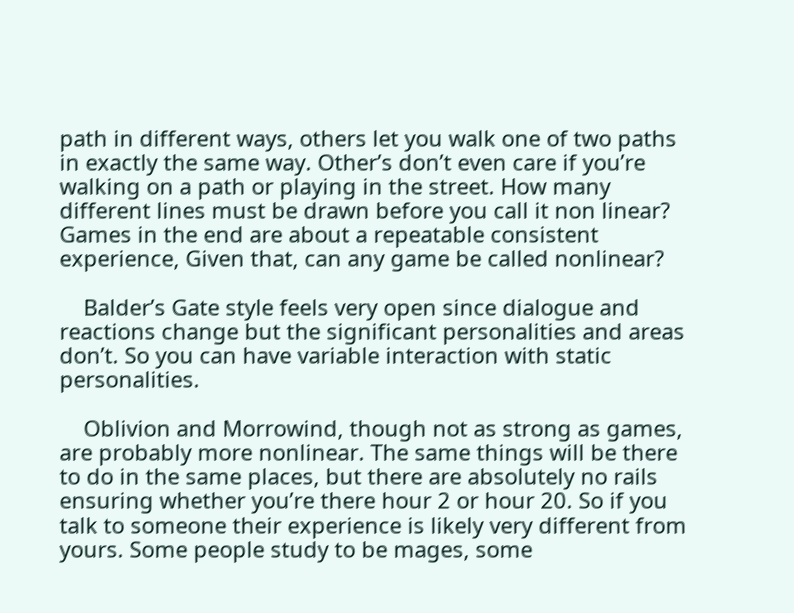path in different ways, others let you walk one of two paths in exactly the same way. Other’s don’t even care if you’re walking on a path or playing in the street. How many different lines must be drawn before you call it non linear? Games in the end are about a repeatable consistent experience, Given that, can any game be called nonlinear?

    Balder’s Gate style feels very open since dialogue and reactions change but the significant personalities and areas don’t. So you can have variable interaction with static personalities.

    Oblivion and Morrowind, though not as strong as games, are probably more nonlinear. The same things will be there to do in the same places, but there are absolutely no rails ensuring whether you’re there hour 2 or hour 20. So if you talk to someone their experience is likely very different from yours. Some people study to be mages, some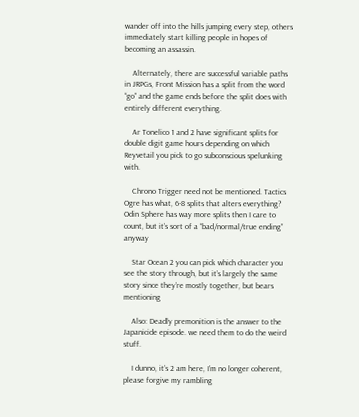wander off into the hills jumping every step, others immediately start killing people in hopes of becoming an assassin.

    Alternately, there are successful variable paths in JRPGs, Front Mission has a split from the word “go” and the game ends before the split does with entirely different everything.

    Ar Tonelico 1 and 2 have significant splits for double digit game hours depending on which Reyvetail you pick to go subconscious spelunking with.

    Chrono Trigger need not be mentioned. Tactics Ogre has what, 6-8 splits that alters everything? Odin Sphere has way more splits then I care to count, but it’s sort of a “bad/normal/true ending” anyway

    Star Ocean 2 you can pick which character you see the story through, but it’s largely the same story since they’re mostly together, but bears mentioning

    Also: Deadly premonition is the answer to the Japanicide episode. we need them to do the weird stuff.

    I dunno, it’s 2 am here, I’m no longer coherent, please forgive my rambling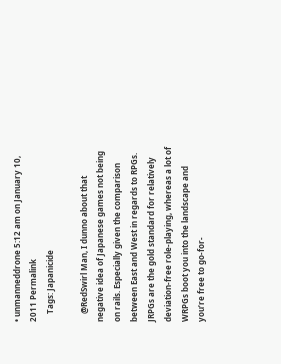• unmanneddrone 5:12 am on January 10, 2011 Permalink
    Tags: Japanicide

    @RedSwirl Man, I dunno about that negative idea of Japanese games not being on rails. Especially given the comparison between East and West in regards to RPGs. JRPGs are the gold standard for relatively deviation-free role-playing, whereas a lot of WRPGs boot you into the landscape and you’re free to go-for-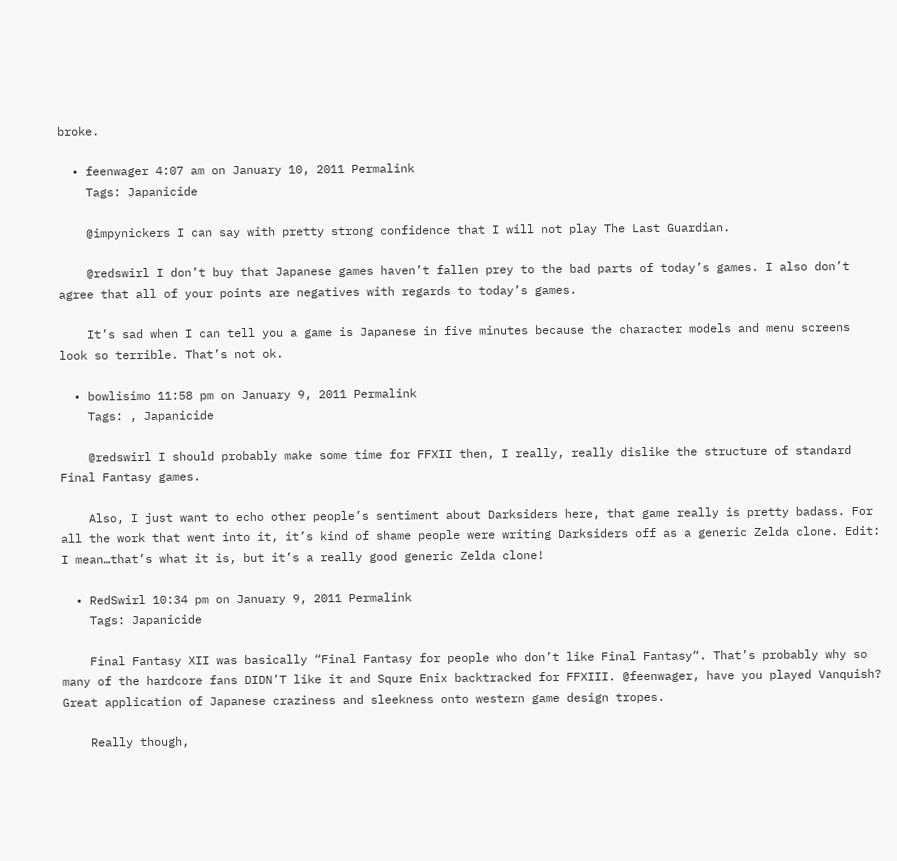broke.

  • feenwager 4:07 am on January 10, 2011 Permalink
    Tags: Japanicide

    @impynickers I can say with pretty strong confidence that I will not play The Last Guardian.

    @redswirl I don’t buy that Japanese games haven’t fallen prey to the bad parts of today’s games. I also don’t agree that all of your points are negatives with regards to today’s games.

    It’s sad when I can tell you a game is Japanese in five minutes because the character models and menu screens look so terrible. That’s not ok.

  • bowlisimo 11:58 pm on January 9, 2011 Permalink
    Tags: , Japanicide

    @redswirl I should probably make some time for FFXII then, I really, really dislike the structure of standard Final Fantasy games.

    Also, I just want to echo other people’s sentiment about Darksiders here, that game really is pretty badass. For all the work that went into it, it’s kind of shame people were writing Darksiders off as a generic Zelda clone. Edit: I mean…that’s what it is, but it’s a really good generic Zelda clone!

  • RedSwirl 10:34 pm on January 9, 2011 Permalink
    Tags: Japanicide

    Final Fantasy XII was basically “Final Fantasy for people who don’t like Final Fantasy“. That’s probably why so many of the hardcore fans DIDN’T like it and Squre Enix backtracked for FFXIII. @feenwager, have you played Vanquish? Great application of Japanese craziness and sleekness onto western game design tropes.

    Really though,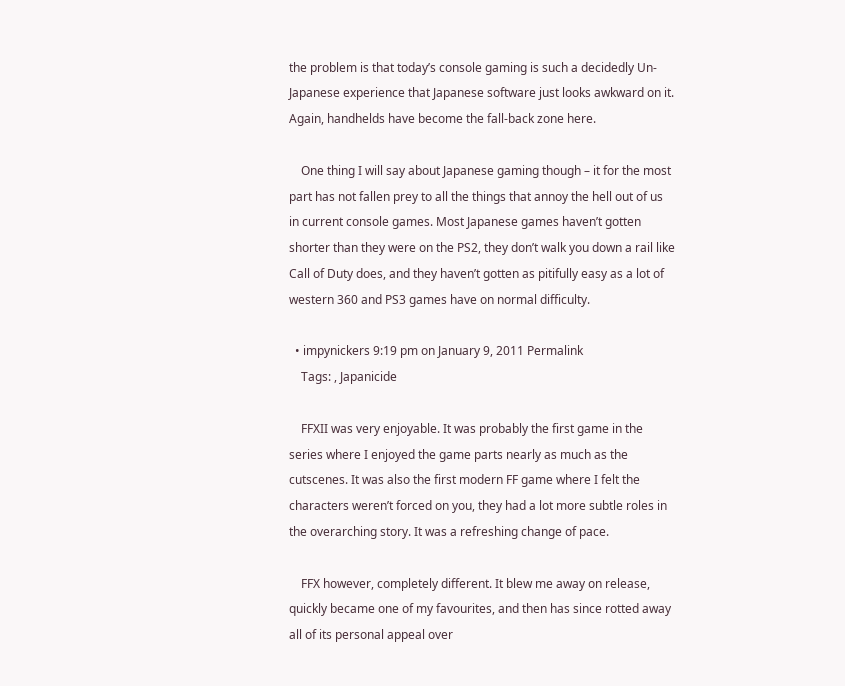the problem is that today’s console gaming is such a decidedly Un-Japanese experience that Japanese software just looks awkward on it. Again, handhelds have become the fall-back zone here.

    One thing I will say about Japanese gaming though – it for the most part has not fallen prey to all the things that annoy the hell out of us in current console games. Most Japanese games haven’t gotten shorter than they were on the PS2, they don’t walk you down a rail like Call of Duty does, and they haven’t gotten as pitifully easy as a lot of western 360 and PS3 games have on normal difficulty.

  • impynickers 9:19 pm on January 9, 2011 Permalink
    Tags: , Japanicide

    FFXII was very enjoyable. It was probably the first game in the series where I enjoyed the game parts nearly as much as the cutscenes. It was also the first modern FF game where I felt the characters weren’t forced on you, they had a lot more subtle roles in the overarching story. It was a refreshing change of pace.

    FFX however, completely different. It blew me away on release, quickly became one of my favourites, and then has since rotted away all of its personal appeal over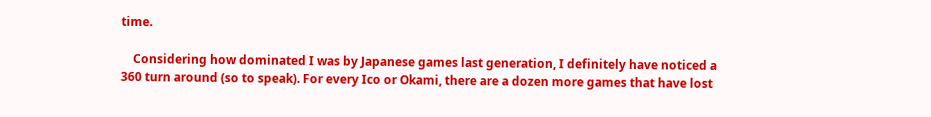time.

    Considering how dominated I was by Japanese games last generation, I definitely have noticed a 360 turn around (so to speak). For every Ico or Okami, there are a dozen more games that have lost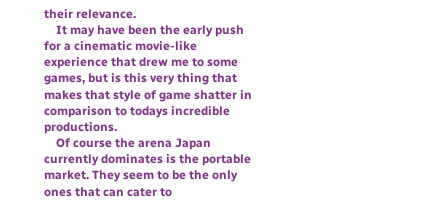their relevance.
    It may have been the early push for a cinematic movie-like experience that drew me to some games, but is this very thing that makes that style of game shatter in comparison to todays incredible productions.
    Of course the arena Japan currently dominates is the portable market. They seem to be the only ones that can cater to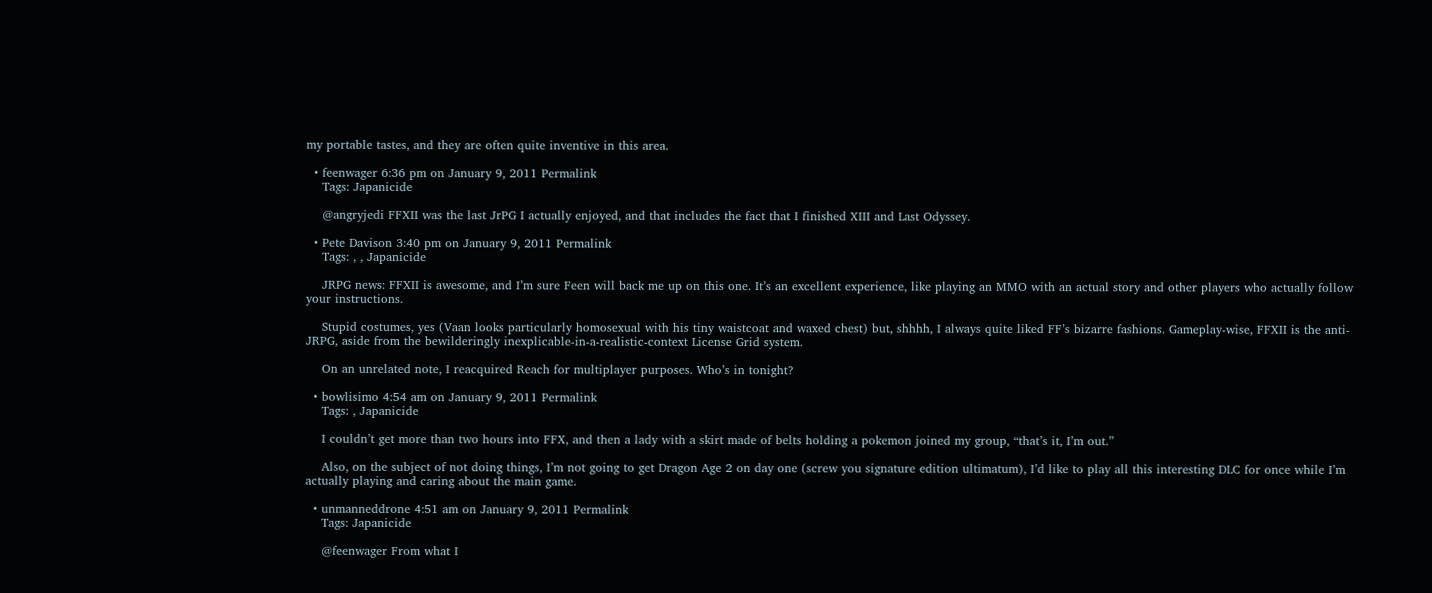my portable tastes, and they are often quite inventive in this area.

  • feenwager 6:36 pm on January 9, 2011 Permalink
    Tags: Japanicide

    @angryjedi FFXII was the last JrPG I actually enjoyed, and that includes the fact that I finished XIII and Last Odyssey.

  • Pete Davison 3:40 pm on January 9, 2011 Permalink
    Tags: , , Japanicide

    JRPG news: FFXII is awesome, and I’m sure Feen will back me up on this one. It’s an excellent experience, like playing an MMO with an actual story and other players who actually follow your instructions.

    Stupid costumes, yes (Vaan looks particularly homosexual with his tiny waistcoat and waxed chest) but, shhhh, I always quite liked FF’s bizarre fashions. Gameplay-wise, FFXII is the anti-JRPG, aside from the bewilderingly inexplicable-in-a-realistic-context License Grid system.

    On an unrelated note, I reacquired Reach for multiplayer purposes. Who’s in tonight?

  • bowlisimo 4:54 am on January 9, 2011 Permalink
    Tags: , Japanicide

    I couldn’t get more than two hours into FFX, and then a lady with a skirt made of belts holding a pokemon joined my group, “that’s it, I’m out.”

    Also, on the subject of not doing things, I’m not going to get Dragon Age 2 on day one (screw you signature edition ultimatum), I’d like to play all this interesting DLC for once while I’m actually playing and caring about the main game.

  • unmanneddrone 4:51 am on January 9, 2011 Permalink
    Tags: Japanicide

    @feenwager From what I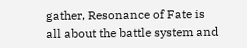gather, Resonance of Fate is all about the battle system and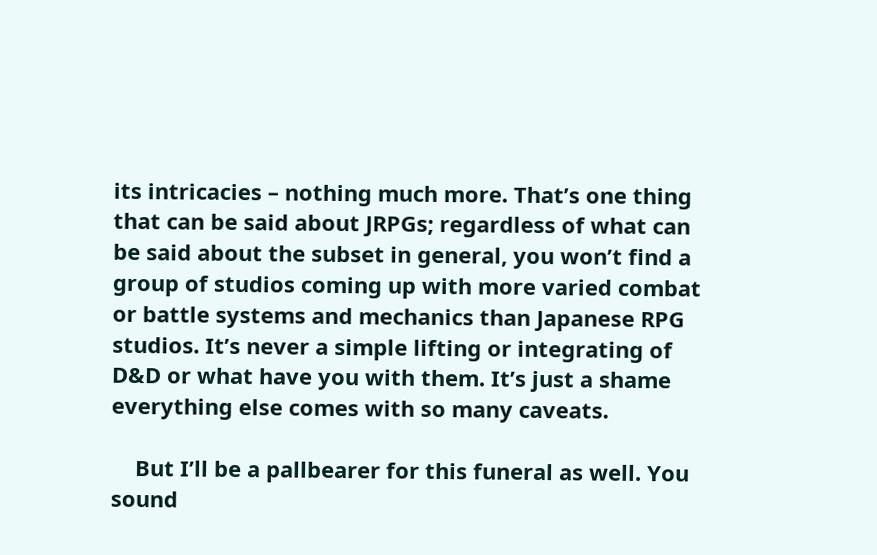its intricacies – nothing much more. That’s one thing that can be said about JRPGs; regardless of what can be said about the subset in general, you won’t find a group of studios coming up with more varied combat or battle systems and mechanics than Japanese RPG studios. It’s never a simple lifting or integrating of D&D or what have you with them. It’s just a shame everything else comes with so many caveats.

    But I’ll be a pallbearer for this funeral as well. You sound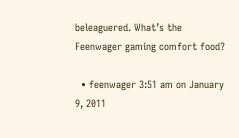beleaguered. What’s the Feenwager gaming comfort food?

  • feenwager 3:51 am on January 9, 2011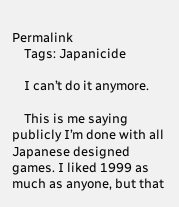Permalink
    Tags: Japanicide

    I can’t do it anymore.

    This is me saying publicly I’m done with all Japanese designed games. I liked 1999 as much as anyone, but that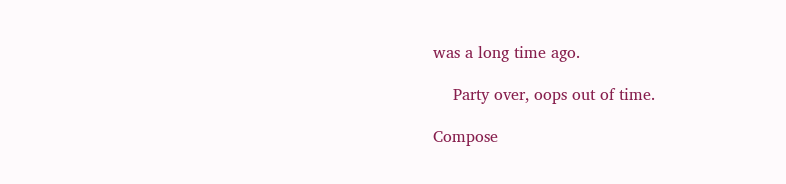was a long time ago.

    Party over, oops out of time.

Compose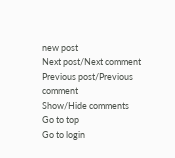new post
Next post/Next comment
Previous post/Previous comment
Show/Hide comments
Go to top
Go to login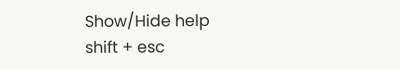Show/Hide help
shift + esc